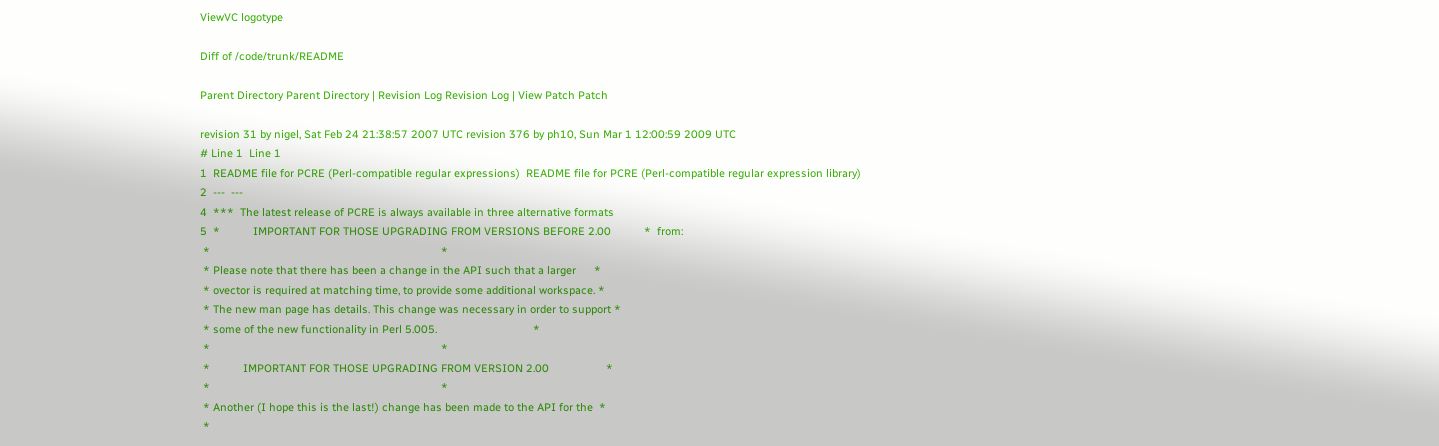ViewVC logotype

Diff of /code/trunk/README

Parent Directory Parent Directory | Revision Log Revision Log | View Patch Patch

revision 31 by nigel, Sat Feb 24 21:38:57 2007 UTC revision 376 by ph10, Sun Mar 1 12:00:59 2009 UTC
# Line 1  Line 1
1  README file for PCRE (Perl-compatible regular expressions)  README file for PCRE (Perl-compatible regular expression library)
2  ---  ---
4  ***  The latest release of PCRE is always available in three alternative formats
5  *           IMPORTANT FOR THOSE UPGRADING FROM VERSIONS BEFORE 2.00           *  from:
 *                                                                             *
 * Please note that there has been a change in the API such that a larger      *
 * ovector is required at matching time, to provide some additional workspace. *
 * The new man page has details. This change was necessary in order to support *
 * some of the new functionality in Perl 5.005.                                *
 *                                                                             *
 *           IMPORTANT FOR THOSE UPGRADING FROM VERSION 2.00                   *
 *                                                                             *
 * Another (I hope this is the last!) change has been made to the API for the  *
 *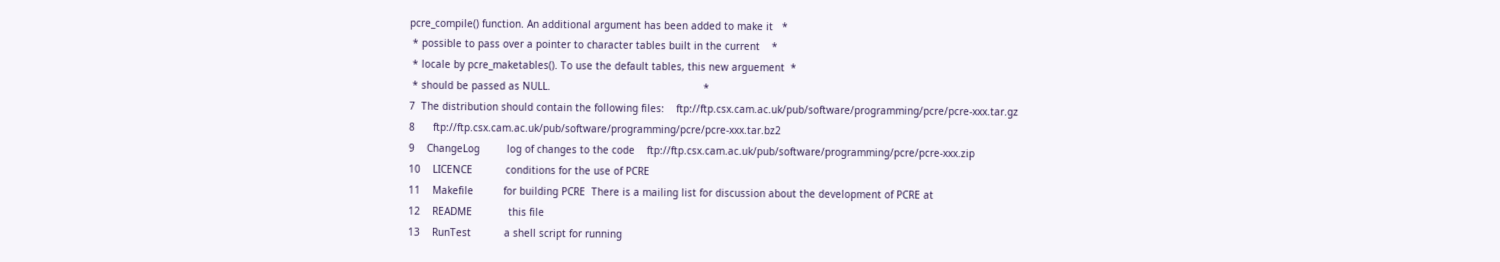pcre_compile() function. An additional argument has been added to make it   *
 * possible to pass over a pointer to character tables built in the current    *
 * locale by pcre_maketables(). To use the default tables, this new arguement  *
 * should be passed as NULL.                                                   *
7  The distribution should contain the following files:    ftp://ftp.csx.cam.ac.uk/pub/software/programming/pcre/pcre-xxx.tar.gz
8      ftp://ftp.csx.cam.ac.uk/pub/software/programming/pcre/pcre-xxx.tar.bz2
9    ChangeLog         log of changes to the code    ftp://ftp.csx.cam.ac.uk/pub/software/programming/pcre/pcre-xxx.zip
10    LICENCE           conditions for the use of PCRE
11    Makefile          for building PCRE  There is a mailing list for discussion about the development of PCRE at
12    README            this file
13    RunTest           a shell script for running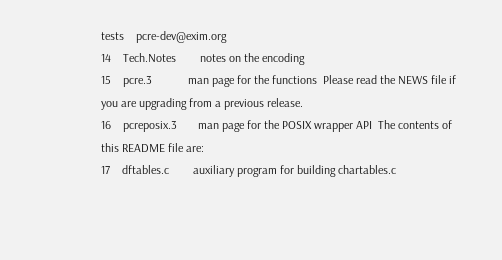tests    pcre-dev@exim.org
14    Tech.Notes        notes on the encoding
15    pcre.3            man page for the functions  Please read the NEWS file if you are upgrading from a previous release.
16    pcreposix.3       man page for the POSIX wrapper API  The contents of this README file are:
17    dftables.c        auxiliary program for building chartables.c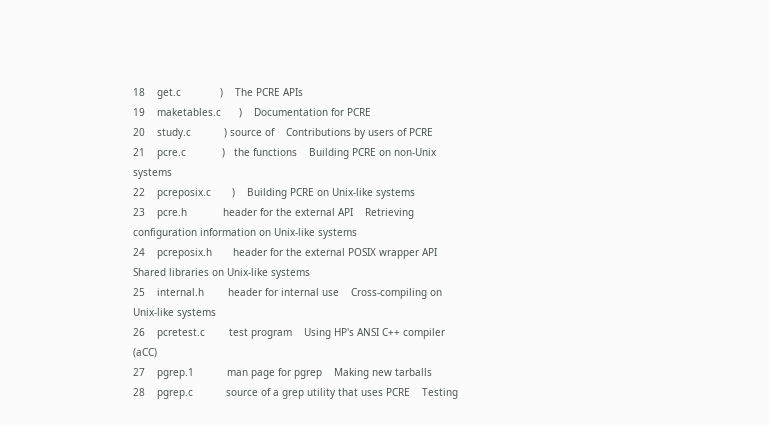18    get.c             )    The PCRE APIs
19    maketables.c      )    Documentation for PCRE
20    study.c           ) source of    Contributions by users of PCRE
21    pcre.c            )   the functions    Building PCRE on non-Unix systems
22    pcreposix.c       )    Building PCRE on Unix-like systems
23    pcre.h            header for the external API    Retrieving configuration information on Unix-like systems
24    pcreposix.h       header for the external POSIX wrapper API    Shared libraries on Unix-like systems
25    internal.h        header for internal use    Cross-compiling on Unix-like systems
26    pcretest.c        test program    Using HP's ANSI C++ compiler (aCC)
27    pgrep.1           man page for pgrep    Making new tarballs
28    pgrep.c           source of a grep utility that uses PCRE    Testing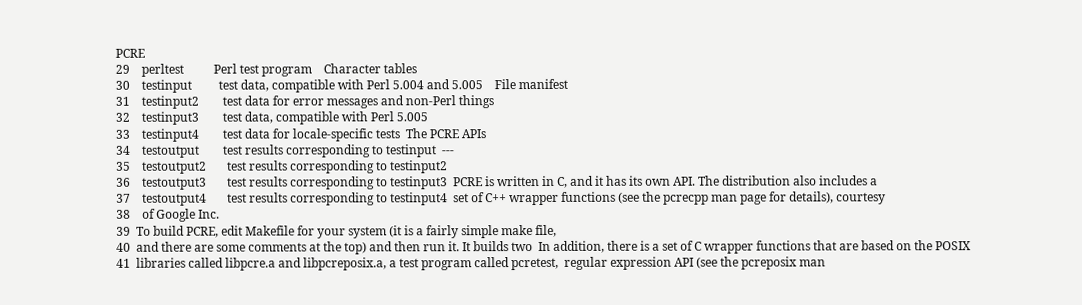PCRE
29    perltest          Perl test program    Character tables
30    testinput         test data, compatible with Perl 5.004 and 5.005    File manifest
31    testinput2        test data for error messages and non-Perl things
32    testinput3        test data, compatible with Perl 5.005
33    testinput4        test data for locale-specific tests  The PCRE APIs
34    testoutput        test results corresponding to testinput  ---
35    testoutput2       test results corresponding to testinput2
36    testoutput3       test results corresponding to testinput3  PCRE is written in C, and it has its own API. The distribution also includes a
37    testoutput4       test results corresponding to testinput4  set of C++ wrapper functions (see the pcrecpp man page for details), courtesy
38    of Google Inc.
39  To build PCRE, edit Makefile for your system (it is a fairly simple make file,
40  and there are some comments at the top) and then run it. It builds two  In addition, there is a set of C wrapper functions that are based on the POSIX
41  libraries called libpcre.a and libpcreposix.a, a test program called pcretest,  regular expression API (see the pcreposix man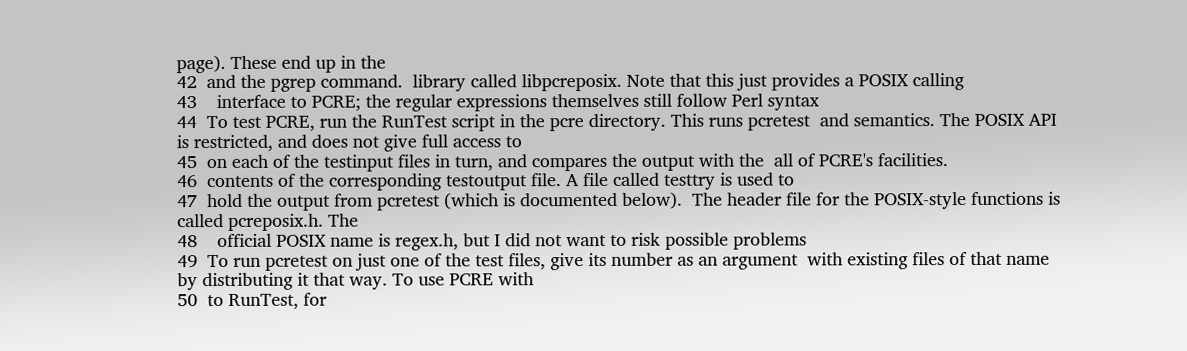page). These end up in the
42  and the pgrep command.  library called libpcreposix. Note that this just provides a POSIX calling
43    interface to PCRE; the regular expressions themselves still follow Perl syntax
44  To test PCRE, run the RunTest script in the pcre directory. This runs pcretest  and semantics. The POSIX API is restricted, and does not give full access to
45  on each of the testinput files in turn, and compares the output with the  all of PCRE's facilities.
46  contents of the corresponding testoutput file. A file called testtry is used to
47  hold the output from pcretest (which is documented below).  The header file for the POSIX-style functions is called pcreposix.h. The
48    official POSIX name is regex.h, but I did not want to risk possible problems
49  To run pcretest on just one of the test files, give its number as an argument  with existing files of that name by distributing it that way. To use PCRE with
50  to RunTest, for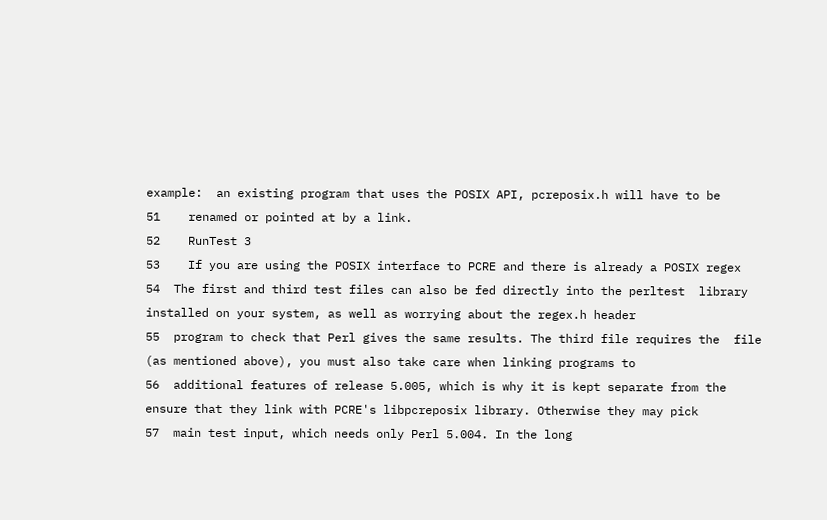example:  an existing program that uses the POSIX API, pcreposix.h will have to be
51    renamed or pointed at by a link.
52    RunTest 3
53    If you are using the POSIX interface to PCRE and there is already a POSIX regex
54  The first and third test files can also be fed directly into the perltest  library installed on your system, as well as worrying about the regex.h header
55  program to check that Perl gives the same results. The third file requires the  file (as mentioned above), you must also take care when linking programs to
56  additional features of release 5.005, which is why it is kept separate from the  ensure that they link with PCRE's libpcreposix library. Otherwise they may pick
57  main test input, which needs only Perl 5.004. In the long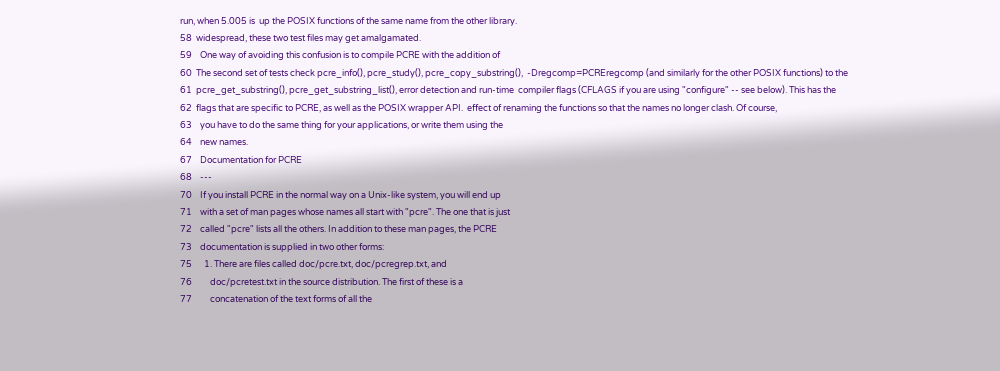run, when 5.005 is  up the POSIX functions of the same name from the other library.
58  widespread, these two test files may get amalgamated.
59    One way of avoiding this confusion is to compile PCRE with the addition of
60  The second set of tests check pcre_info(), pcre_study(), pcre_copy_substring(),  -Dregcomp=PCREregcomp (and similarly for the other POSIX functions) to the
61  pcre_get_substring(), pcre_get_substring_list(), error detection and run-time  compiler flags (CFLAGS if you are using "configure" -- see below). This has the
62  flags that are specific to PCRE, as well as the POSIX wrapper API.  effect of renaming the functions so that the names no longer clash. Of course,
63    you have to do the same thing for your applications, or write them using the
64    new names.
67    Documentation for PCRE
68    ---
70    If you install PCRE in the normal way on a Unix-like system, you will end up
71    with a set of man pages whose names all start with "pcre". The one that is just
72    called "pcre" lists all the others. In addition to these man pages, the PCRE
73    documentation is supplied in two other forms:
75      1. There are files called doc/pcre.txt, doc/pcregrep.txt, and
76         doc/pcretest.txt in the source distribution. The first of these is a
77         concatenation of the text forms of all the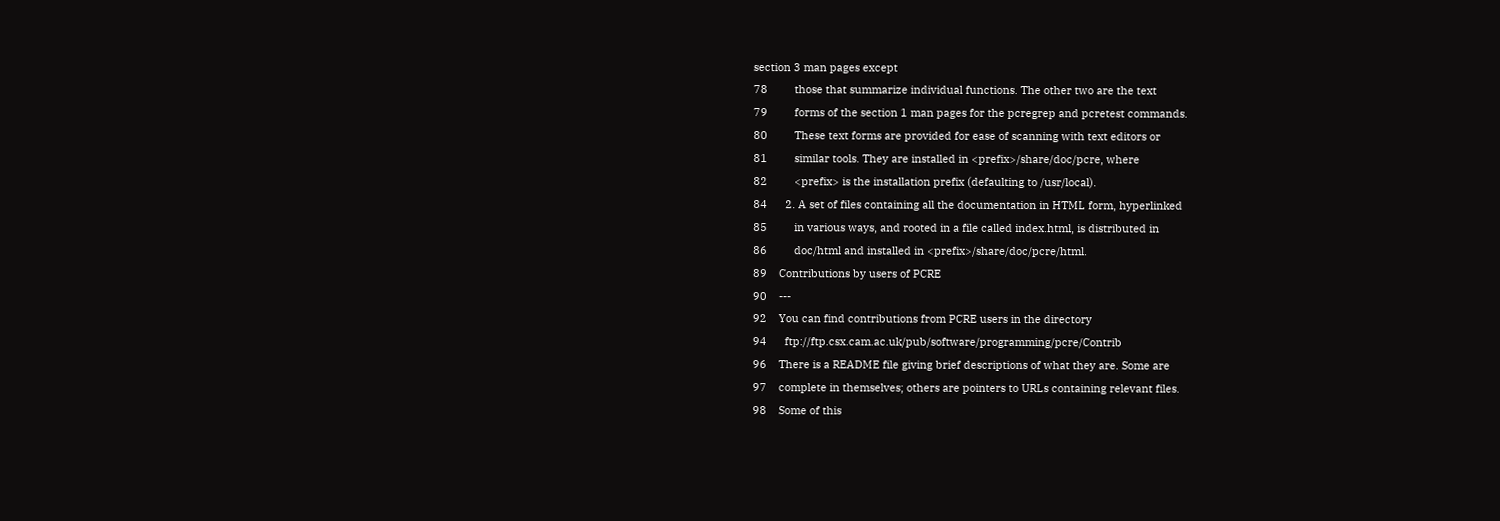section 3 man pages except
78         those that summarize individual functions. The other two are the text
79         forms of the section 1 man pages for the pcregrep and pcretest commands.
80         These text forms are provided for ease of scanning with text editors or
81         similar tools. They are installed in <prefix>/share/doc/pcre, where
82         <prefix> is the installation prefix (defaulting to /usr/local).
84      2. A set of files containing all the documentation in HTML form, hyperlinked
85         in various ways, and rooted in a file called index.html, is distributed in
86         doc/html and installed in <prefix>/share/doc/pcre/html.
89    Contributions by users of PCRE
90    ---
92    You can find contributions from PCRE users in the directory
94      ftp://ftp.csx.cam.ac.uk/pub/software/programming/pcre/Contrib
96    There is a README file giving brief descriptions of what they are. Some are
97    complete in themselves; others are pointers to URLs containing relevant files.
98    Some of this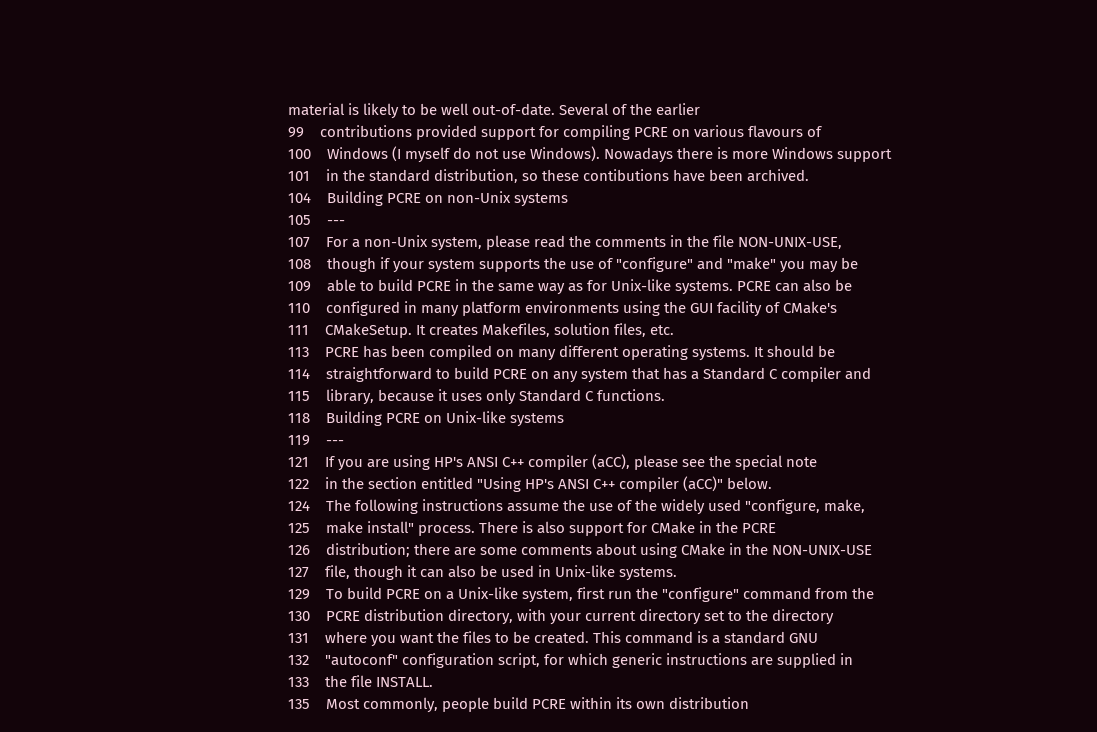material is likely to be well out-of-date. Several of the earlier
99    contributions provided support for compiling PCRE on various flavours of
100    Windows (I myself do not use Windows). Nowadays there is more Windows support
101    in the standard distribution, so these contibutions have been archived.
104    Building PCRE on non-Unix systems
105    ---
107    For a non-Unix system, please read the comments in the file NON-UNIX-USE,
108    though if your system supports the use of "configure" and "make" you may be
109    able to build PCRE in the same way as for Unix-like systems. PCRE can also be
110    configured in many platform environments using the GUI facility of CMake's
111    CMakeSetup. It creates Makefiles, solution files, etc.
113    PCRE has been compiled on many different operating systems. It should be
114    straightforward to build PCRE on any system that has a Standard C compiler and
115    library, because it uses only Standard C functions.
118    Building PCRE on Unix-like systems
119    ---
121    If you are using HP's ANSI C++ compiler (aCC), please see the special note
122    in the section entitled "Using HP's ANSI C++ compiler (aCC)" below.
124    The following instructions assume the use of the widely used "configure, make,
125    make install" process. There is also support for CMake in the PCRE
126    distribution; there are some comments about using CMake in the NON-UNIX-USE
127    file, though it can also be used in Unix-like systems.
129    To build PCRE on a Unix-like system, first run the "configure" command from the
130    PCRE distribution directory, with your current directory set to the directory
131    where you want the files to be created. This command is a standard GNU
132    "autoconf" configuration script, for which generic instructions are supplied in
133    the file INSTALL.
135    Most commonly, people build PCRE within its own distribution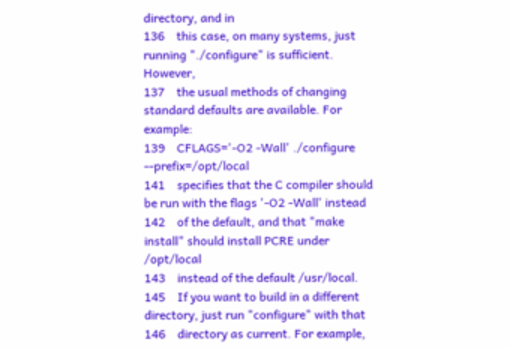directory, and in
136    this case, on many systems, just running "./configure" is sufficient. However,
137    the usual methods of changing standard defaults are available. For example:
139    CFLAGS='-O2 -Wall' ./configure --prefix=/opt/local
141    specifies that the C compiler should be run with the flags '-O2 -Wall' instead
142    of the default, and that "make install" should install PCRE under /opt/local
143    instead of the default /usr/local.
145    If you want to build in a different directory, just run "configure" with that
146    directory as current. For example,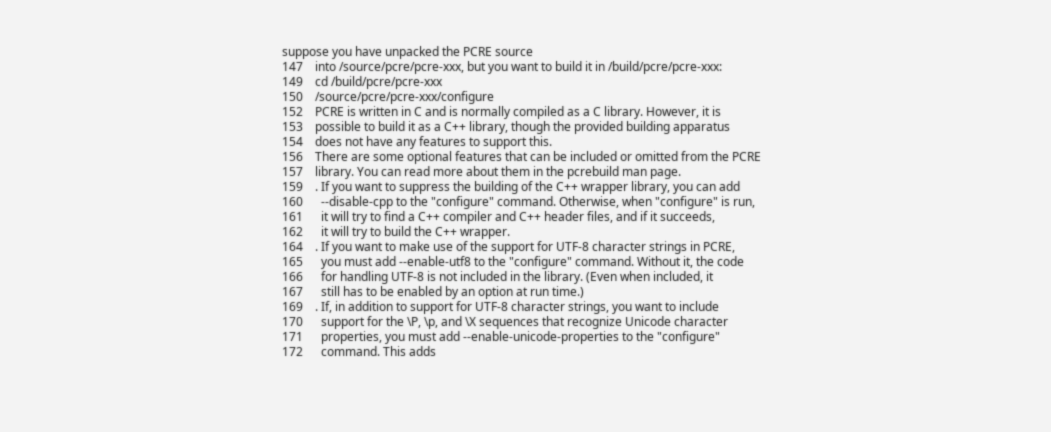suppose you have unpacked the PCRE source
147    into /source/pcre/pcre-xxx, but you want to build it in /build/pcre/pcre-xxx:
149    cd /build/pcre/pcre-xxx
150    /source/pcre/pcre-xxx/configure
152    PCRE is written in C and is normally compiled as a C library. However, it is
153    possible to build it as a C++ library, though the provided building apparatus
154    does not have any features to support this.
156    There are some optional features that can be included or omitted from the PCRE
157    library. You can read more about them in the pcrebuild man page.
159    . If you want to suppress the building of the C++ wrapper library, you can add
160      --disable-cpp to the "configure" command. Otherwise, when "configure" is run,
161      it will try to find a C++ compiler and C++ header files, and if it succeeds,
162      it will try to build the C++ wrapper.
164    . If you want to make use of the support for UTF-8 character strings in PCRE,
165      you must add --enable-utf8 to the "configure" command. Without it, the code
166      for handling UTF-8 is not included in the library. (Even when included, it
167      still has to be enabled by an option at run time.)
169    . If, in addition to support for UTF-8 character strings, you want to include
170      support for the \P, \p, and \X sequences that recognize Unicode character
171      properties, you must add --enable-unicode-properties to the "configure"
172      command. This adds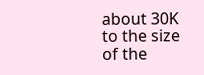about 30K to the size of the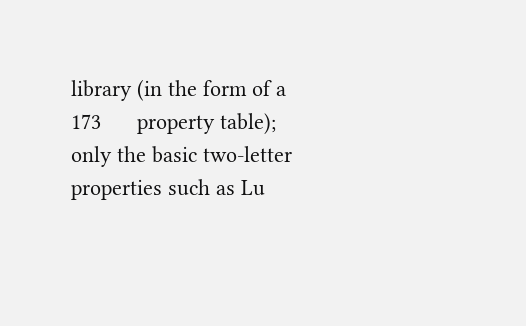library (in the form of a
173      property table); only the basic two-letter properties such as Lu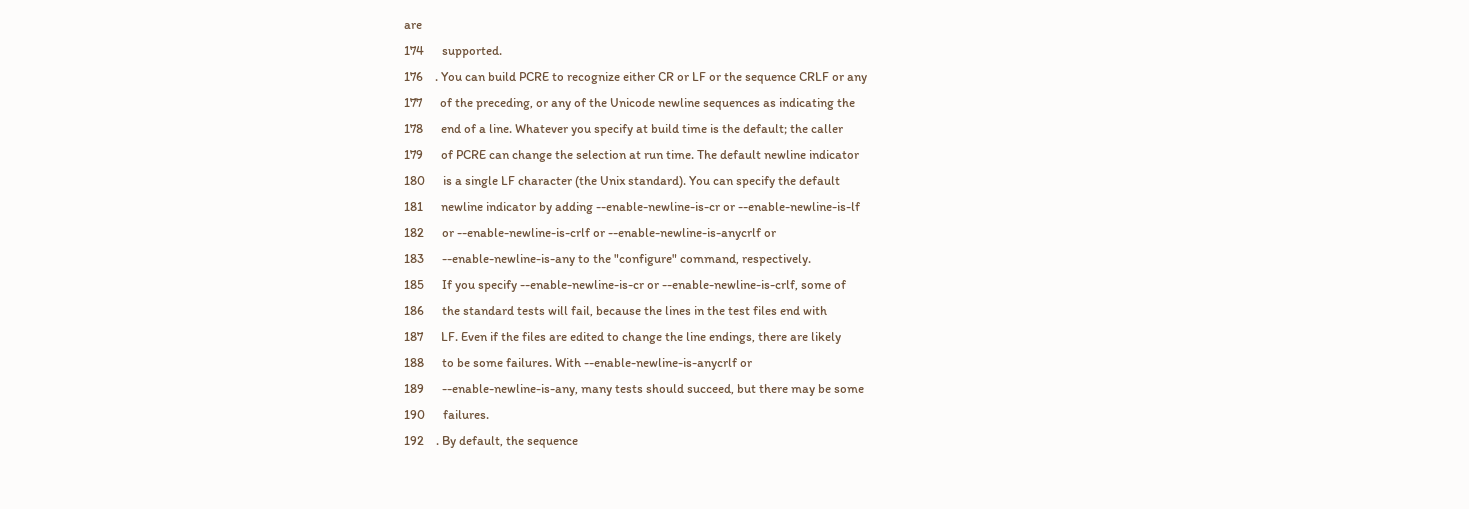are
174      supported.
176    . You can build PCRE to recognize either CR or LF or the sequence CRLF or any
177      of the preceding, or any of the Unicode newline sequences as indicating the
178      end of a line. Whatever you specify at build time is the default; the caller
179      of PCRE can change the selection at run time. The default newline indicator
180      is a single LF character (the Unix standard). You can specify the default
181      newline indicator by adding --enable-newline-is-cr or --enable-newline-is-lf
182      or --enable-newline-is-crlf or --enable-newline-is-anycrlf or
183      --enable-newline-is-any to the "configure" command, respectively.
185      If you specify --enable-newline-is-cr or --enable-newline-is-crlf, some of
186      the standard tests will fail, because the lines in the test files end with
187      LF. Even if the files are edited to change the line endings, there are likely
188      to be some failures. With --enable-newline-is-anycrlf or
189      --enable-newline-is-any, many tests should succeed, but there may be some
190      failures.
192    . By default, the sequence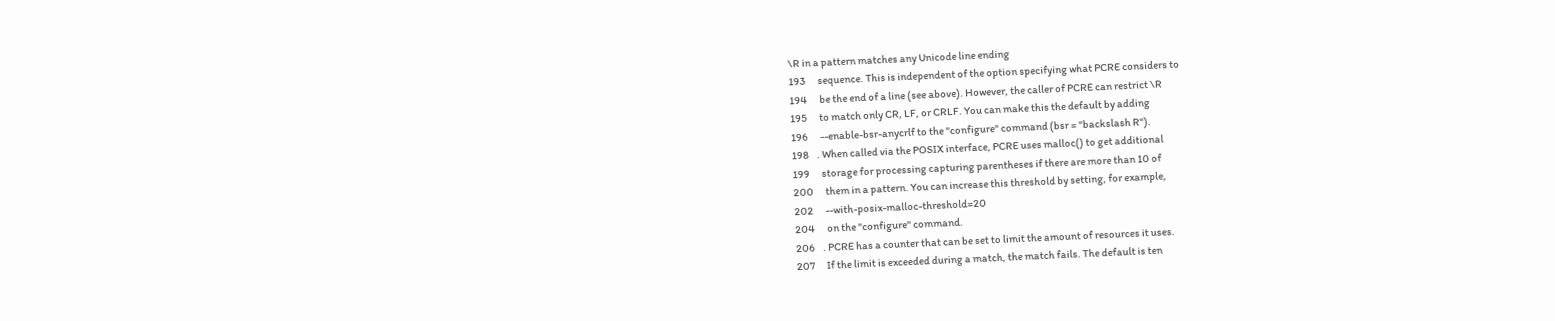\R in a pattern matches any Unicode line ending
193      sequence. This is independent of the option specifying what PCRE considers to
194      be the end of a line (see above). However, the caller of PCRE can restrict \R
195      to match only CR, LF, or CRLF. You can make this the default by adding
196      --enable-bsr-anycrlf to the "configure" command (bsr = "backslash R").
198    . When called via the POSIX interface, PCRE uses malloc() to get additional
199      storage for processing capturing parentheses if there are more than 10 of
200      them in a pattern. You can increase this threshold by setting, for example,
202      --with-posix-malloc-threshold=20
204      on the "configure" command.
206    . PCRE has a counter that can be set to limit the amount of resources it uses.
207      If the limit is exceeded during a match, the match fails. The default is ten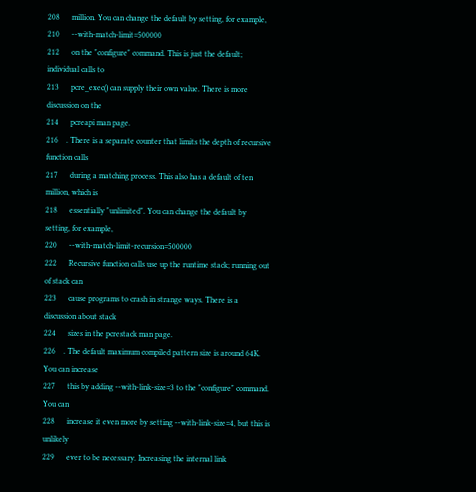208      million. You can change the default by setting, for example,
210      --with-match-limit=500000
212      on the "configure" command. This is just the default; individual calls to
213      pcre_exec() can supply their own value. There is more discussion on the
214      pcreapi man page.
216    . There is a separate counter that limits the depth of recursive function calls
217      during a matching process. This also has a default of ten million, which is
218      essentially "unlimited". You can change the default by setting, for example,
220      --with-match-limit-recursion=500000
222      Recursive function calls use up the runtime stack; running out of stack can
223      cause programs to crash in strange ways. There is a discussion about stack
224      sizes in the pcrestack man page.
226    . The default maximum compiled pattern size is around 64K. You can increase
227      this by adding --with-link-size=3 to the "configure" command. You can
228      increase it even more by setting --with-link-size=4, but this is unlikely
229      ever to be necessary. Increasing the internal link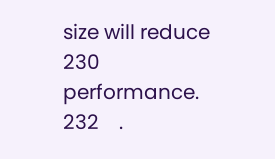size will reduce
230      performance.
232    .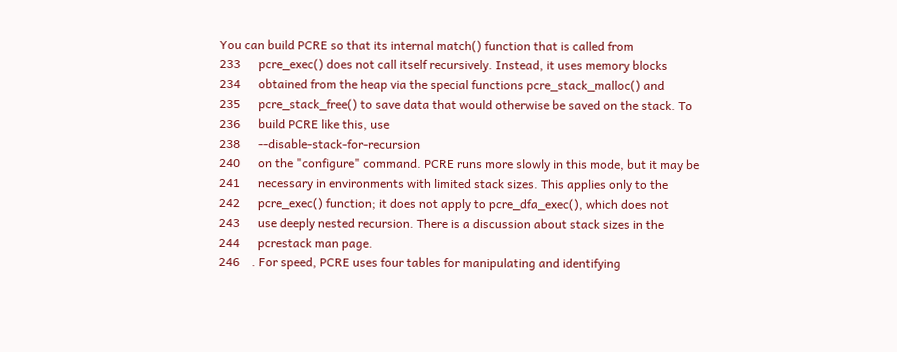You can build PCRE so that its internal match() function that is called from
233      pcre_exec() does not call itself recursively. Instead, it uses memory blocks
234      obtained from the heap via the special functions pcre_stack_malloc() and
235      pcre_stack_free() to save data that would otherwise be saved on the stack. To
236      build PCRE like this, use
238      --disable-stack-for-recursion
240      on the "configure" command. PCRE runs more slowly in this mode, but it may be
241      necessary in environments with limited stack sizes. This applies only to the
242      pcre_exec() function; it does not apply to pcre_dfa_exec(), which does not
243      use deeply nested recursion. There is a discussion about stack sizes in the
244      pcrestack man page.
246    . For speed, PCRE uses four tables for manipulating and identifying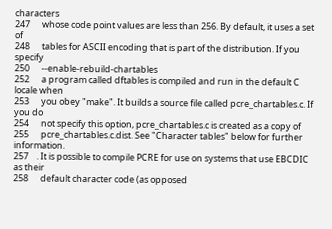characters
247      whose code point values are less than 256. By default, it uses a set of
248      tables for ASCII encoding that is part of the distribution. If you specify
250      --enable-rebuild-chartables
252      a program called dftables is compiled and run in the default C locale when
253      you obey "make". It builds a source file called pcre_chartables.c. If you do
254      not specify this option, pcre_chartables.c is created as a copy of
255      pcre_chartables.c.dist. See "Character tables" below for further information.
257    . It is possible to compile PCRE for use on systems that use EBCDIC as their
258      default character code (as opposed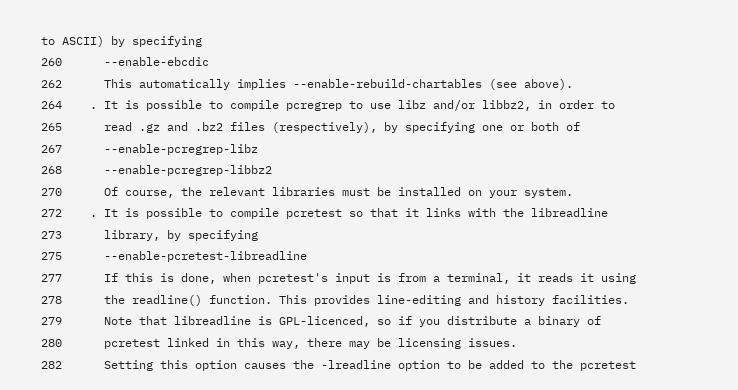to ASCII) by specifying
260      --enable-ebcdic
262      This automatically implies --enable-rebuild-chartables (see above).
264    . It is possible to compile pcregrep to use libz and/or libbz2, in order to
265      read .gz and .bz2 files (respectively), by specifying one or both of
267      --enable-pcregrep-libz
268      --enable-pcregrep-libbz2
270      Of course, the relevant libraries must be installed on your system.
272    . It is possible to compile pcretest so that it links with the libreadline
273      library, by specifying
275      --enable-pcretest-libreadline
277      If this is done, when pcretest's input is from a terminal, it reads it using
278      the readline() function. This provides line-editing and history facilities.
279      Note that libreadline is GPL-licenced, so if you distribute a binary of
280      pcretest linked in this way, there may be licensing issues.
282      Setting this option causes the -lreadline option to be added to the pcretest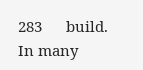283      build. In many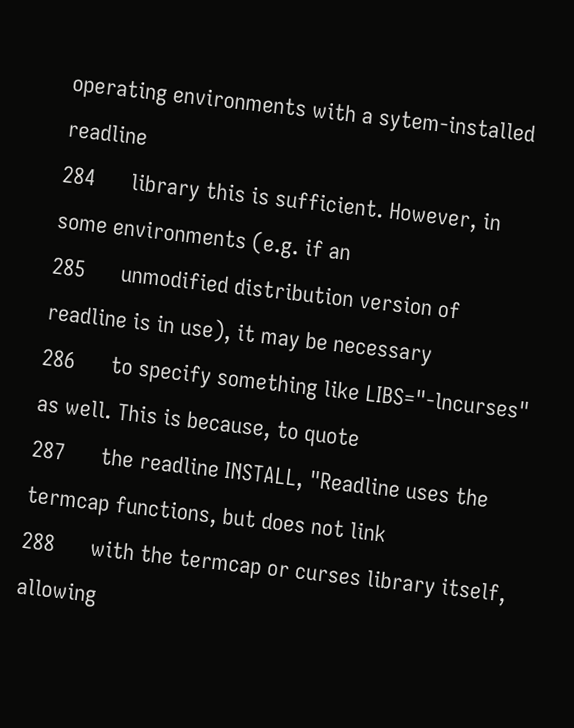operating environments with a sytem-installed readline
284      library this is sufficient. However, in some environments (e.g. if an
285      unmodified distribution version of readline is in use), it may be necessary
286      to specify something like LIBS="-lncurses" as well. This is because, to quote
287      the readline INSTALL, "Readline uses the termcap functions, but does not link
288      with the termcap or curses library itself, allowing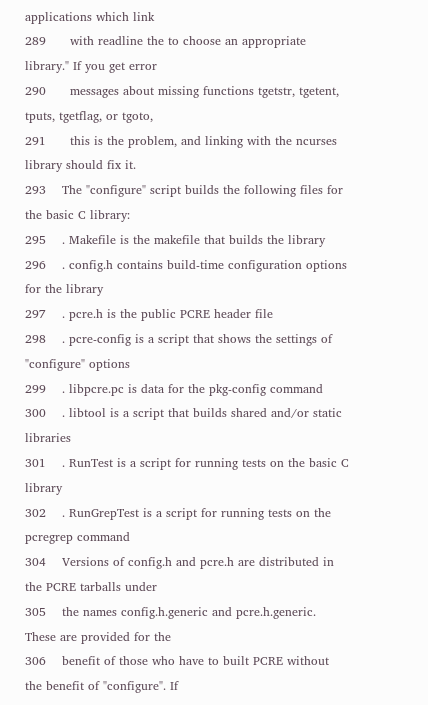applications which link
289      with readline the to choose an appropriate library." If you get error
290      messages about missing functions tgetstr, tgetent, tputs, tgetflag, or tgoto,
291      this is the problem, and linking with the ncurses library should fix it.
293    The "configure" script builds the following files for the basic C library:
295    . Makefile is the makefile that builds the library
296    . config.h contains build-time configuration options for the library
297    . pcre.h is the public PCRE header file
298    . pcre-config is a script that shows the settings of "configure" options
299    . libpcre.pc is data for the pkg-config command
300    . libtool is a script that builds shared and/or static libraries
301    . RunTest is a script for running tests on the basic C library
302    . RunGrepTest is a script for running tests on the pcregrep command
304    Versions of config.h and pcre.h are distributed in the PCRE tarballs under
305    the names config.h.generic and pcre.h.generic. These are provided for the
306    benefit of those who have to built PCRE without the benefit of "configure". If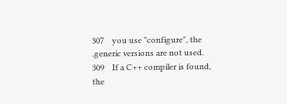307    you use "configure", the .generic versions are not used.
309    If a C++ compiler is found, the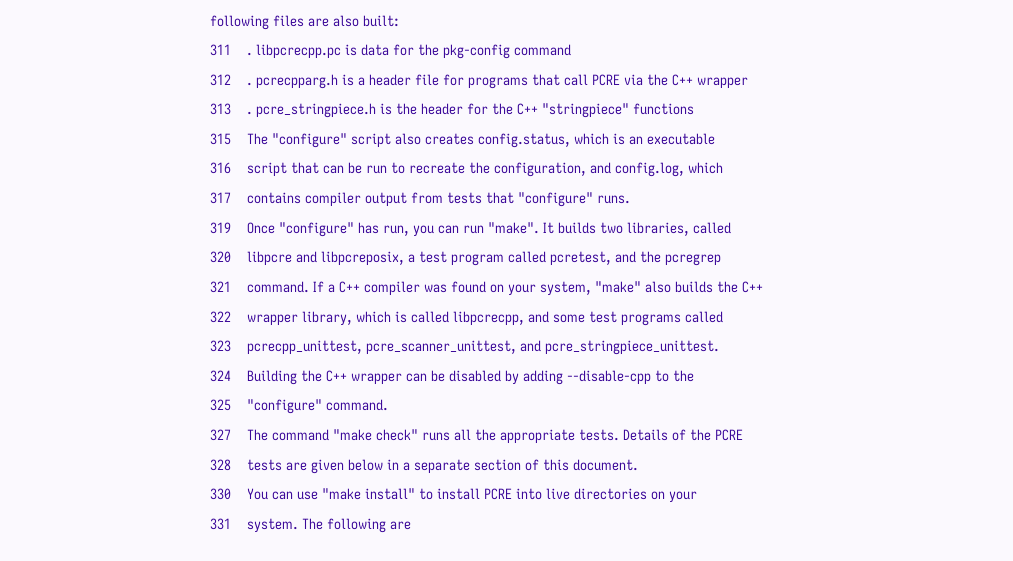following files are also built:
311    . libpcrecpp.pc is data for the pkg-config command
312    . pcrecpparg.h is a header file for programs that call PCRE via the C++ wrapper
313    . pcre_stringpiece.h is the header for the C++ "stringpiece" functions
315    The "configure" script also creates config.status, which is an executable
316    script that can be run to recreate the configuration, and config.log, which
317    contains compiler output from tests that "configure" runs.
319    Once "configure" has run, you can run "make". It builds two libraries, called
320    libpcre and libpcreposix, a test program called pcretest, and the pcregrep
321    command. If a C++ compiler was found on your system, "make" also builds the C++
322    wrapper library, which is called libpcrecpp, and some test programs called
323    pcrecpp_unittest, pcre_scanner_unittest, and pcre_stringpiece_unittest.
324    Building the C++ wrapper can be disabled by adding --disable-cpp to the
325    "configure" command.
327    The command "make check" runs all the appropriate tests. Details of the PCRE
328    tests are given below in a separate section of this document.
330    You can use "make install" to install PCRE into live directories on your
331    system. The following are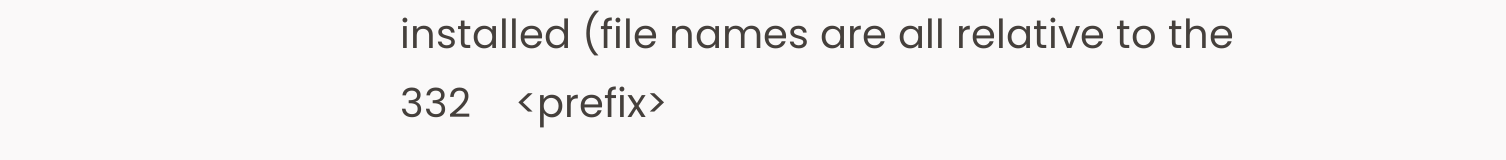installed (file names are all relative to the
332    <prefix>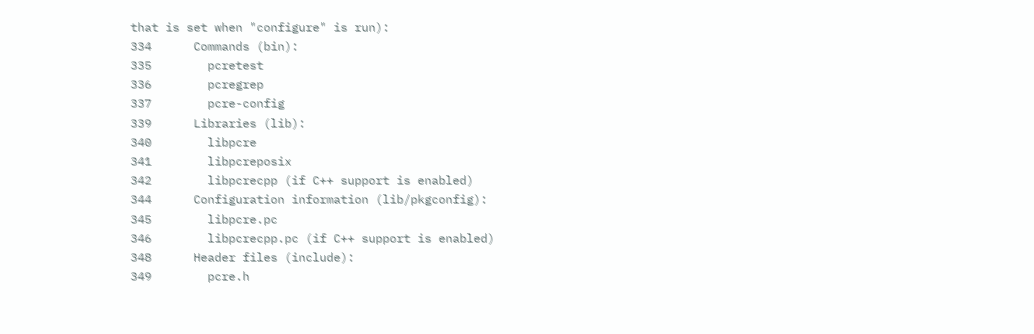that is set when "configure" is run):
334      Commands (bin):
335        pcretest
336        pcregrep
337        pcre-config
339      Libraries (lib):
340        libpcre
341        libpcreposix
342        libpcrecpp (if C++ support is enabled)
344      Configuration information (lib/pkgconfig):
345        libpcre.pc
346        libpcrecpp.pc (if C++ support is enabled)
348      Header files (include):
349        pcre.h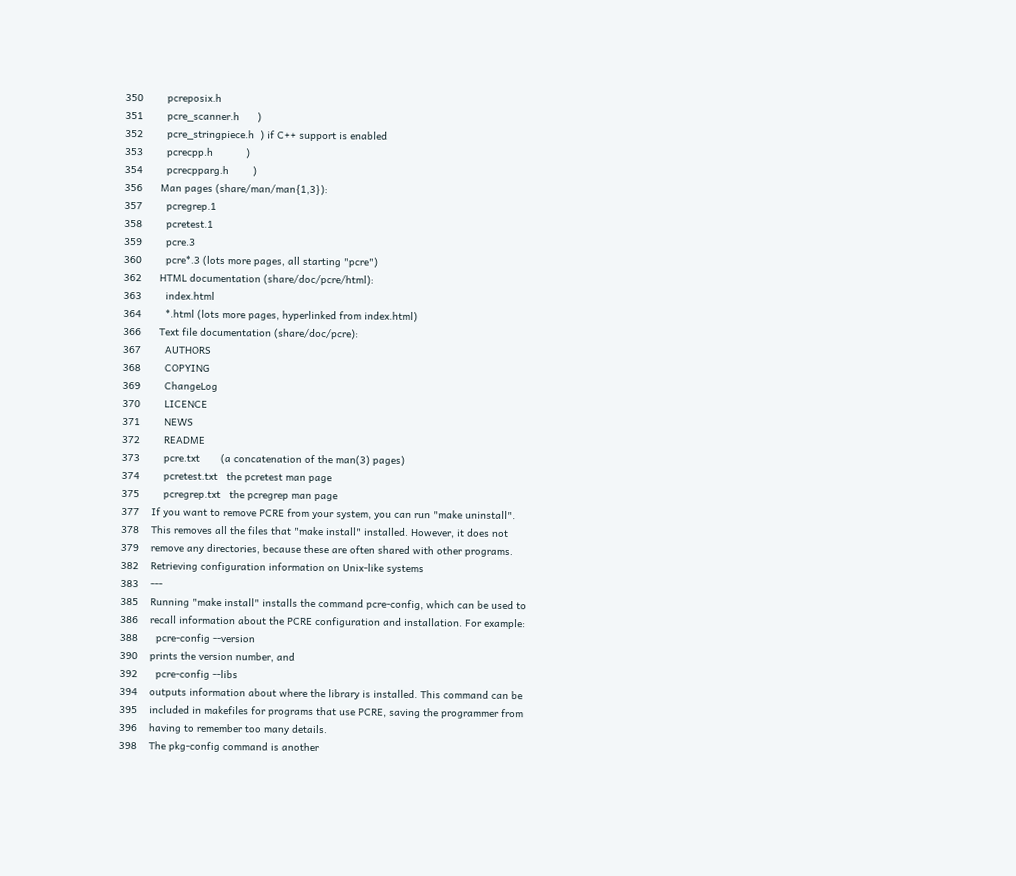350        pcreposix.h
351        pcre_scanner.h      )
352        pcre_stringpiece.h  ) if C++ support is enabled
353        pcrecpp.h           )
354        pcrecpparg.h        )
356      Man pages (share/man/man{1,3}):
357        pcregrep.1
358        pcretest.1
359        pcre.3
360        pcre*.3 (lots more pages, all starting "pcre")
362      HTML documentation (share/doc/pcre/html):
363        index.html
364        *.html (lots more pages, hyperlinked from index.html)
366      Text file documentation (share/doc/pcre):
367        AUTHORS
368        COPYING
369        ChangeLog
370        LICENCE
371        NEWS
372        README
373        pcre.txt       (a concatenation of the man(3) pages)
374        pcretest.txt   the pcretest man page
375        pcregrep.txt   the pcregrep man page
377    If you want to remove PCRE from your system, you can run "make uninstall".
378    This removes all the files that "make install" installed. However, it does not
379    remove any directories, because these are often shared with other programs.
382    Retrieving configuration information on Unix-like systems
383    ---
385    Running "make install" installs the command pcre-config, which can be used to
386    recall information about the PCRE configuration and installation. For example:
388      pcre-config --version
390    prints the version number, and
392      pcre-config --libs
394    outputs information about where the library is installed. This command can be
395    included in makefiles for programs that use PCRE, saving the programmer from
396    having to remember too many details.
398    The pkg-config command is another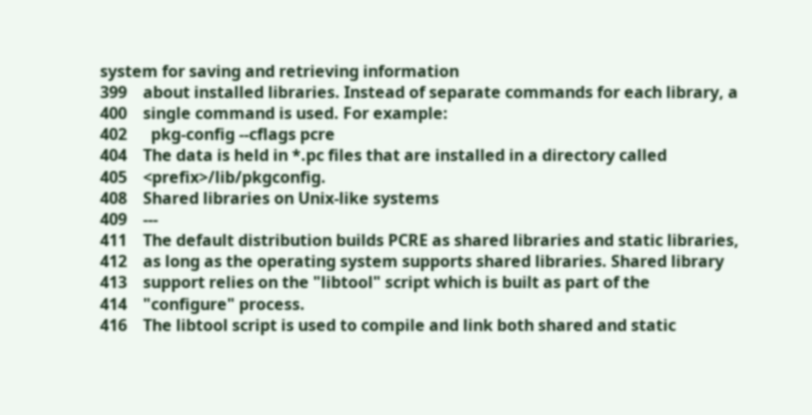system for saving and retrieving information
399    about installed libraries. Instead of separate commands for each library, a
400    single command is used. For example:
402      pkg-config --cflags pcre
404    The data is held in *.pc files that are installed in a directory called
405    <prefix>/lib/pkgconfig.
408    Shared libraries on Unix-like systems
409    ---
411    The default distribution builds PCRE as shared libraries and static libraries,
412    as long as the operating system supports shared libraries. Shared library
413    support relies on the "libtool" script which is built as part of the
414    "configure" process.
416    The libtool script is used to compile and link both shared and static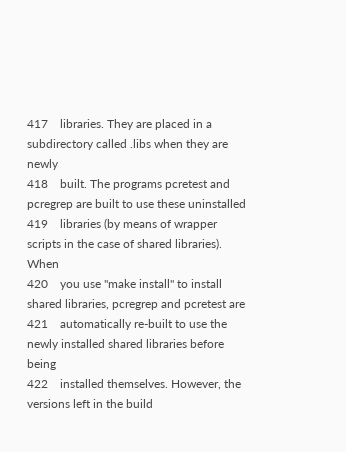417    libraries. They are placed in a subdirectory called .libs when they are newly
418    built. The programs pcretest and pcregrep are built to use these uninstalled
419    libraries (by means of wrapper scripts in the case of shared libraries). When
420    you use "make install" to install shared libraries, pcregrep and pcretest are
421    automatically re-built to use the newly installed shared libraries before being
422    installed themselves. However, the versions left in the build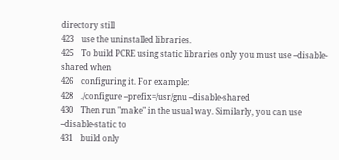directory still
423    use the uninstalled libraries.
425    To build PCRE using static libraries only you must use --disable-shared when
426    configuring it. For example:
428    ./configure --prefix=/usr/gnu --disable-shared
430    Then run "make" in the usual way. Similarly, you can use --disable-static to
431    build only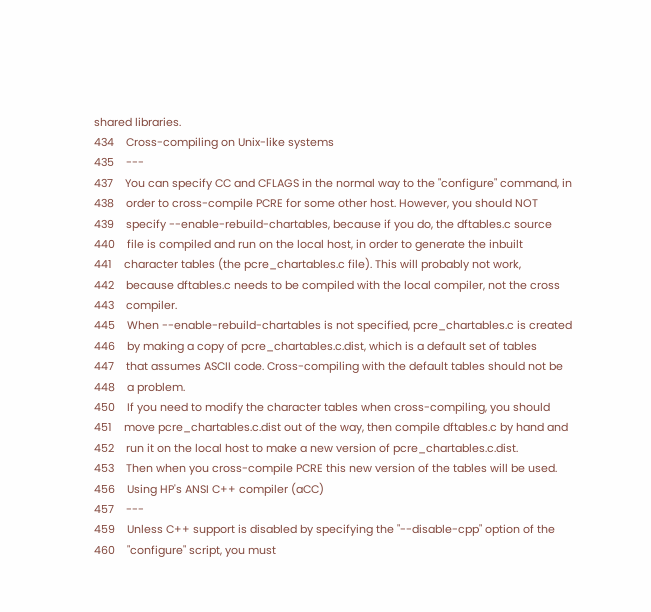shared libraries.
434    Cross-compiling on Unix-like systems
435    ---
437    You can specify CC and CFLAGS in the normal way to the "configure" command, in
438    order to cross-compile PCRE for some other host. However, you should NOT
439    specify --enable-rebuild-chartables, because if you do, the dftables.c source
440    file is compiled and run on the local host, in order to generate the inbuilt
441    character tables (the pcre_chartables.c file). This will probably not work,
442    because dftables.c needs to be compiled with the local compiler, not the cross
443    compiler.
445    When --enable-rebuild-chartables is not specified, pcre_chartables.c is created
446    by making a copy of pcre_chartables.c.dist, which is a default set of tables
447    that assumes ASCII code. Cross-compiling with the default tables should not be
448    a problem.
450    If you need to modify the character tables when cross-compiling, you should
451    move pcre_chartables.c.dist out of the way, then compile dftables.c by hand and
452    run it on the local host to make a new version of pcre_chartables.c.dist.
453    Then when you cross-compile PCRE this new version of the tables will be used.
456    Using HP's ANSI C++ compiler (aCC)
457    ---
459    Unless C++ support is disabled by specifying the "--disable-cpp" option of the
460    "configure" script, you must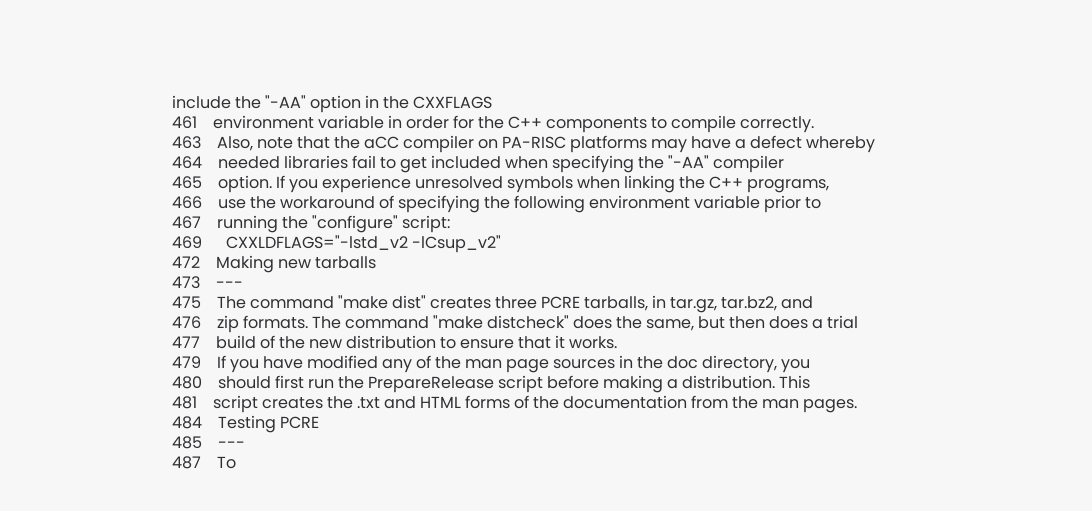include the "-AA" option in the CXXFLAGS
461    environment variable in order for the C++ components to compile correctly.
463    Also, note that the aCC compiler on PA-RISC platforms may have a defect whereby
464    needed libraries fail to get included when specifying the "-AA" compiler
465    option. If you experience unresolved symbols when linking the C++ programs,
466    use the workaround of specifying the following environment variable prior to
467    running the "configure" script:
469      CXXLDFLAGS="-lstd_v2 -lCsup_v2"
472    Making new tarballs
473    ---
475    The command "make dist" creates three PCRE tarballs, in tar.gz, tar.bz2, and
476    zip formats. The command "make distcheck" does the same, but then does a trial
477    build of the new distribution to ensure that it works.
479    If you have modified any of the man page sources in the doc directory, you
480    should first run the PrepareRelease script before making a distribution. This
481    script creates the .txt and HTML forms of the documentation from the man pages.
484    Testing PCRE
485    ---
487    To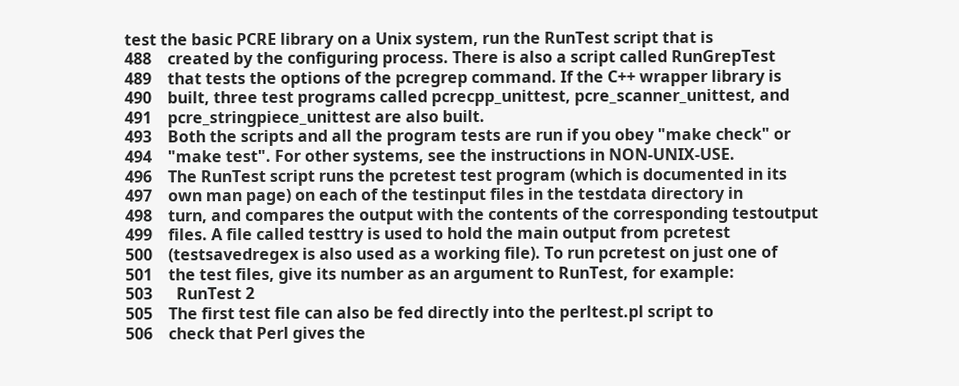test the basic PCRE library on a Unix system, run the RunTest script that is
488    created by the configuring process. There is also a script called RunGrepTest
489    that tests the options of the pcregrep command. If the C++ wrapper library is
490    built, three test programs called pcrecpp_unittest, pcre_scanner_unittest, and
491    pcre_stringpiece_unittest are also built.
493    Both the scripts and all the program tests are run if you obey "make check" or
494    "make test". For other systems, see the instructions in NON-UNIX-USE.
496    The RunTest script runs the pcretest test program (which is documented in its
497    own man page) on each of the testinput files in the testdata directory in
498    turn, and compares the output with the contents of the corresponding testoutput
499    files. A file called testtry is used to hold the main output from pcretest
500    (testsavedregex is also used as a working file). To run pcretest on just one of
501    the test files, give its number as an argument to RunTest, for example:
503      RunTest 2
505    The first test file can also be fed directly into the perltest.pl script to
506    check that Perl gives the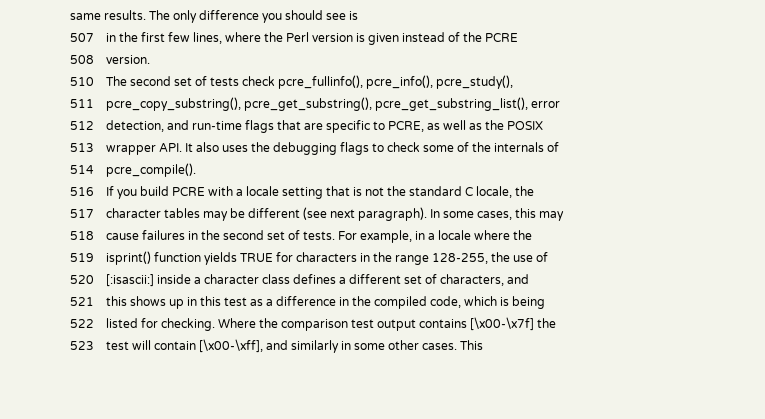same results. The only difference you should see is
507    in the first few lines, where the Perl version is given instead of the PCRE
508    version.
510    The second set of tests check pcre_fullinfo(), pcre_info(), pcre_study(),
511    pcre_copy_substring(), pcre_get_substring(), pcre_get_substring_list(), error
512    detection, and run-time flags that are specific to PCRE, as well as the POSIX
513    wrapper API. It also uses the debugging flags to check some of the internals of
514    pcre_compile().
516    If you build PCRE with a locale setting that is not the standard C locale, the
517    character tables may be different (see next paragraph). In some cases, this may
518    cause failures in the second set of tests. For example, in a locale where the
519    isprint() function yields TRUE for characters in the range 128-255, the use of
520    [:isascii:] inside a character class defines a different set of characters, and
521    this shows up in this test as a difference in the compiled code, which is being
522    listed for checking. Where the comparison test output contains [\x00-\x7f] the
523    test will contain [\x00-\xff], and similarly in some other cases. This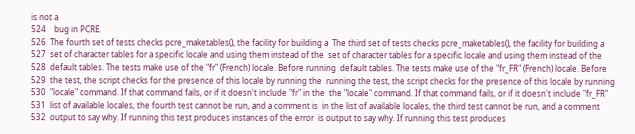is not a
524    bug in PCRE.
526  The fourth set of tests checks pcre_maketables(), the facility for building a  The third set of tests checks pcre_maketables(), the facility for building a
527  set of character tables for a specific locale and using them instead of the  set of character tables for a specific locale and using them instead of the
528  default tables. The tests make use of the "fr" (French) locale. Before running  default tables. The tests make use of the "fr_FR" (French) locale. Before
529  the test, the script checks for the presence of this locale by running the  running the test, the script checks for the presence of this locale by running
530  "locale" command. If that command fails, or if it doesn't include "fr" in the  the "locale" command. If that command fails, or if it doesn't include "fr_FR"
531  list of available locales, the fourth test cannot be run, and a comment is  in the list of available locales, the third test cannot be run, and a comment
532  output to say why. If running this test produces instances of the error  is output to say why. If running this test produces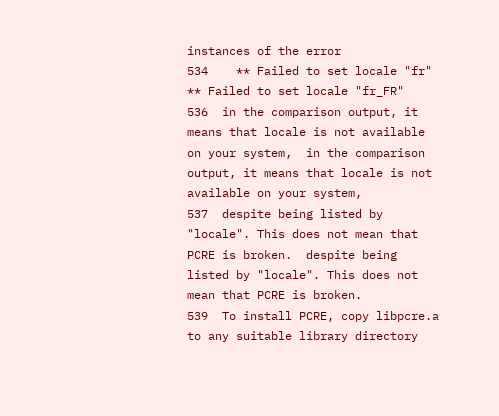instances of the error
534    ** Failed to set locale "fr"    ** Failed to set locale "fr_FR"
536  in the comparison output, it means that locale is not available on your system,  in the comparison output, it means that locale is not available on your system,
537  despite being listed by "locale". This does not mean that PCRE is broken.  despite being listed by "locale". This does not mean that PCRE is broken.
539  To install PCRE, copy libpcre.a to any suitable library directory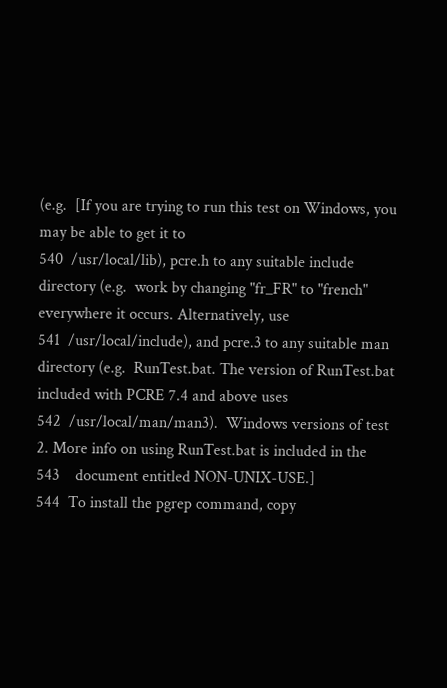(e.g.  [If you are trying to run this test on Windows, you may be able to get it to
540  /usr/local/lib), pcre.h to any suitable include directory (e.g.  work by changing "fr_FR" to "french" everywhere it occurs. Alternatively, use
541  /usr/local/include), and pcre.3 to any suitable man directory (e.g.  RunTest.bat. The version of RunTest.bat included with PCRE 7.4 and above uses
542  /usr/local/man/man3).  Windows versions of test 2. More info on using RunTest.bat is included in the
543    document entitled NON-UNIX-USE.]
544  To install the pgrep command, copy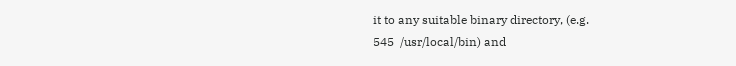it to any suitable binary directory, (e.g.
545  /usr/local/bin) and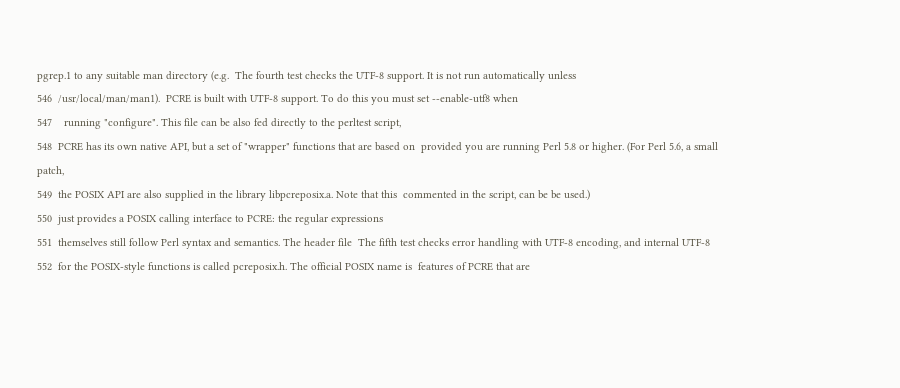pgrep.1 to any suitable man directory (e.g.  The fourth test checks the UTF-8 support. It is not run automatically unless
546  /usr/local/man/man1).  PCRE is built with UTF-8 support. To do this you must set --enable-utf8 when
547    running "configure". This file can be also fed directly to the perltest script,
548  PCRE has its own native API, but a set of "wrapper" functions that are based on  provided you are running Perl 5.8 or higher. (For Perl 5.6, a small patch,
549  the POSIX API are also supplied in the library libpcreposix.a. Note that this  commented in the script, can be be used.)
550  just provides a POSIX calling interface to PCRE: the regular expressions
551  themselves still follow Perl syntax and semantics. The header file  The fifth test checks error handling with UTF-8 encoding, and internal UTF-8
552  for the POSIX-style functions is called pcreposix.h. The official POSIX name is  features of PCRE that are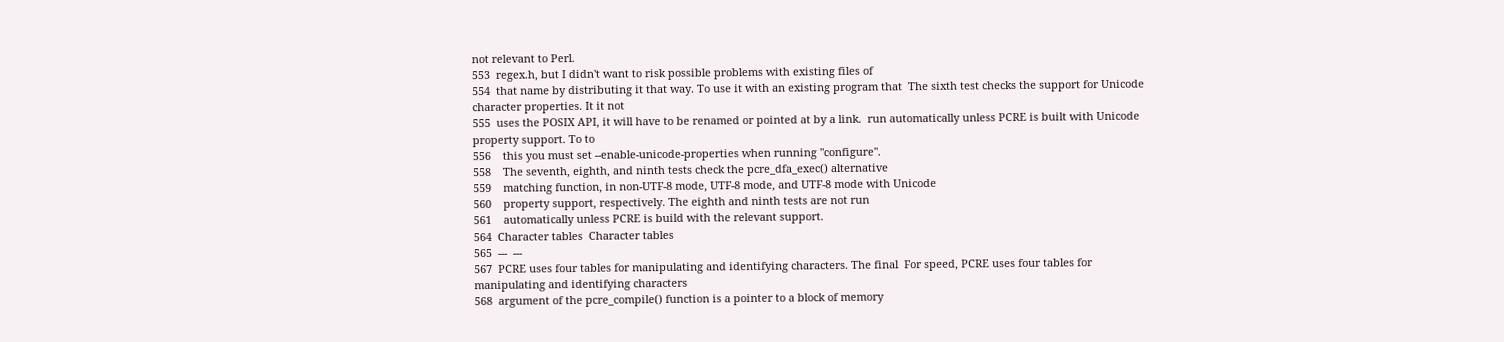not relevant to Perl.
553  regex.h, but I didn't want to risk possible problems with existing files of
554  that name by distributing it that way. To use it with an existing program that  The sixth test checks the support for Unicode character properties. It it not
555  uses the POSIX API, it will have to be renamed or pointed at by a link.  run automatically unless PCRE is built with Unicode property support. To to
556    this you must set --enable-unicode-properties when running "configure".
558    The seventh, eighth, and ninth tests check the pcre_dfa_exec() alternative
559    matching function, in non-UTF-8 mode, UTF-8 mode, and UTF-8 mode with Unicode
560    property support, respectively. The eighth and ninth tests are not run
561    automatically unless PCRE is build with the relevant support.
564  Character tables  Character tables
565  ---  ---
567  PCRE uses four tables for manipulating and identifying characters. The final  For speed, PCRE uses four tables for manipulating and identifying characters
568  argument of the pcre_compile() function is a pointer to a block of memory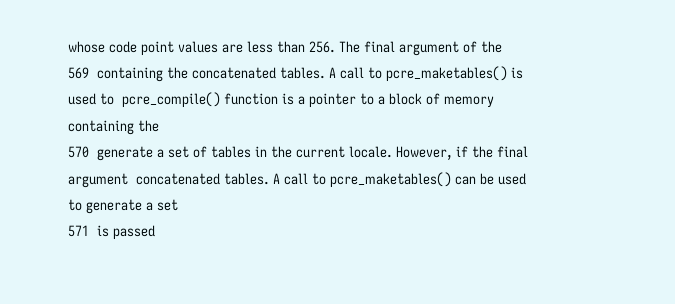whose code point values are less than 256. The final argument of the
569  containing the concatenated tables. A call to pcre_maketables() is used to  pcre_compile() function is a pointer to a block of memory containing the
570  generate a set of tables in the current locale. However, if the final argument  concatenated tables. A call to pcre_maketables() can be used to generate a set
571  is passed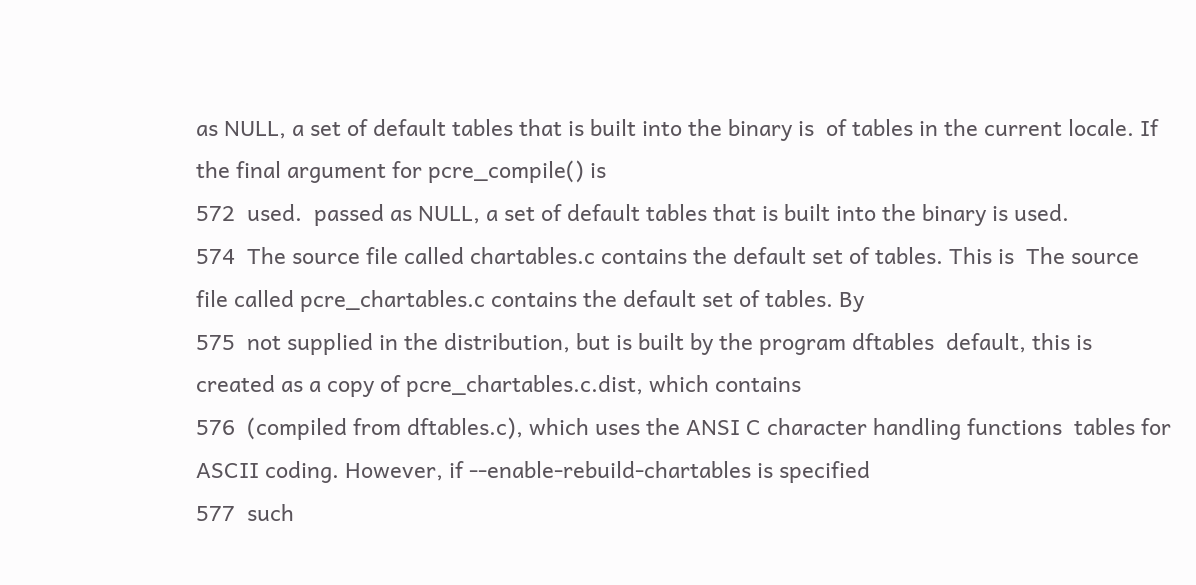as NULL, a set of default tables that is built into the binary is  of tables in the current locale. If the final argument for pcre_compile() is
572  used.  passed as NULL, a set of default tables that is built into the binary is used.
574  The source file called chartables.c contains the default set of tables. This is  The source file called pcre_chartables.c contains the default set of tables. By
575  not supplied in the distribution, but is built by the program dftables  default, this is created as a copy of pcre_chartables.c.dist, which contains
576  (compiled from dftables.c), which uses the ANSI C character handling functions  tables for ASCII coding. However, if --enable-rebuild-chartables is specified
577  such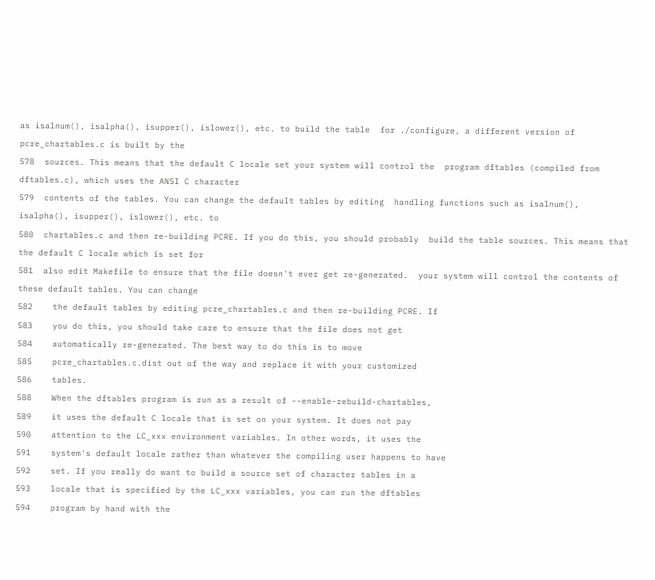as isalnum(), isalpha(), isupper(), islower(), etc. to build the table  for ./configure, a different version of pcre_chartables.c is built by the
578  sources. This means that the default C locale set your system will control the  program dftables (compiled from dftables.c), which uses the ANSI C character
579  contents of the tables. You can change the default tables by editing  handling functions such as isalnum(), isalpha(), isupper(), islower(), etc. to
580  chartables.c and then re-building PCRE. If you do this, you should probably  build the table sources. This means that the default C locale which is set for
581  also edit Makefile to ensure that the file doesn't ever get re-generated.  your system will control the contents of these default tables. You can change
582    the default tables by editing pcre_chartables.c and then re-building PCRE. If
583    you do this, you should take care to ensure that the file does not get
584    automatically re-generated. The best way to do this is to move
585    pcre_chartables.c.dist out of the way and replace it with your customized
586    tables.
588    When the dftables program is run as a result of --enable-rebuild-chartables,
589    it uses the default C locale that is set on your system. It does not pay
590    attention to the LC_xxx environment variables. In other words, it uses the
591    system's default locale rather than whatever the compiling user happens to have
592    set. If you really do want to build a source set of character tables in a
593    locale that is specified by the LC_xxx variables, you can run the dftables
594    program by hand with the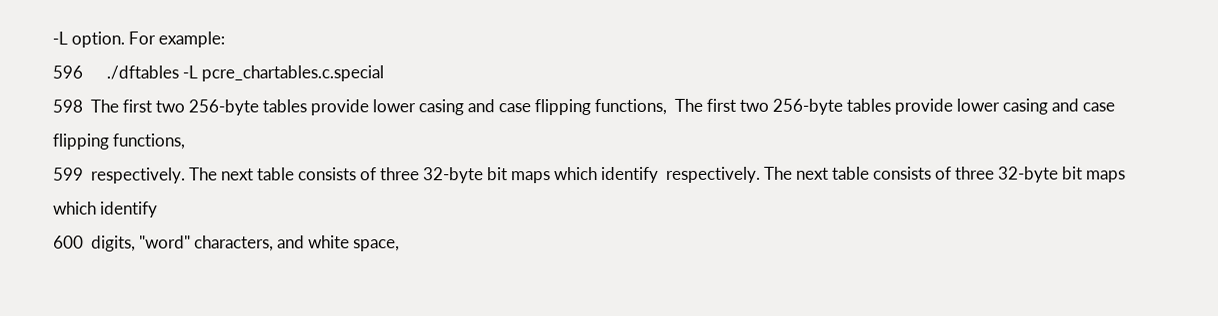-L option. For example:
596      ./dftables -L pcre_chartables.c.special
598  The first two 256-byte tables provide lower casing and case flipping functions,  The first two 256-byte tables provide lower casing and case flipping functions,
599  respectively. The next table consists of three 32-byte bit maps which identify  respectively. The next table consists of three 32-byte bit maps which identify
600  digits, "word" characters, and white space,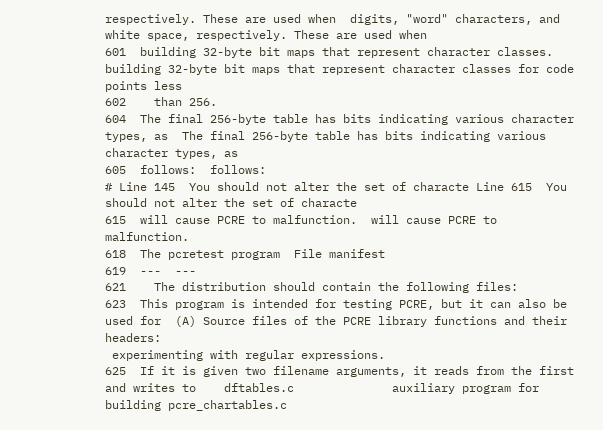respectively. These are used when  digits, "word" characters, and white space, respectively. These are used when
601  building 32-byte bit maps that represent character classes.  building 32-byte bit maps that represent character classes for code points less
602    than 256.
604  The final 256-byte table has bits indicating various character types, as  The final 256-byte table has bits indicating various character types, as
605  follows:  follows:
# Line 145  You should not alter the set of characte Line 615  You should not alter the set of characte
615  will cause PCRE to malfunction.  will cause PCRE to malfunction.
618  The pcretest program  File manifest
619  ---  ---
621    The distribution should contain the following files:
623  This program is intended for testing PCRE, but it can also be used for  (A) Source files of the PCRE library functions and their headers:
 experimenting with regular expressions.
625  If it is given two filename arguments, it reads from the first and writes to    dftables.c              auxiliary program for building pcre_chartables.c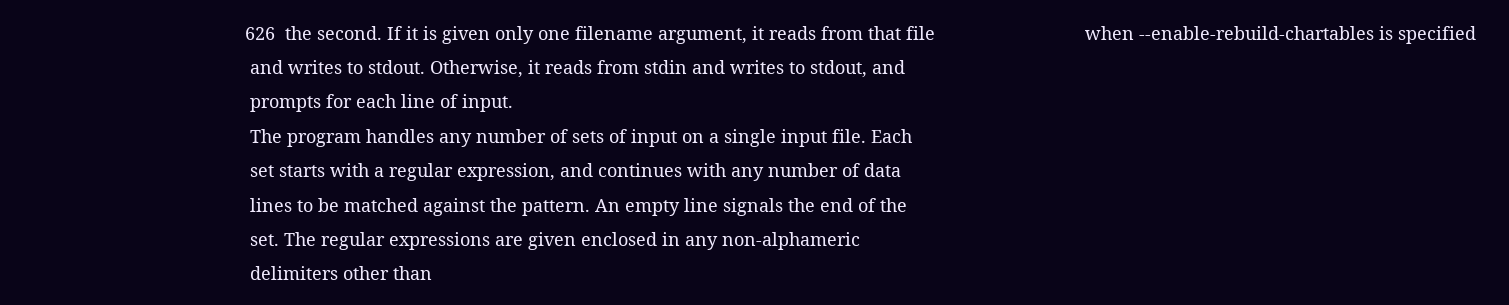626  the second. If it is given only one filename argument, it reads from that file                              when --enable-rebuild-chartables is specified
 and writes to stdout. Otherwise, it reads from stdin and writes to stdout, and
 prompts for each line of input.
 The program handles any number of sets of input on a single input file. Each
 set starts with a regular expression, and continues with any number of data
 lines to be matched against the pattern. An empty line signals the end of the
 set. The regular expressions are given enclosed in any non-alphameric
 delimiters other than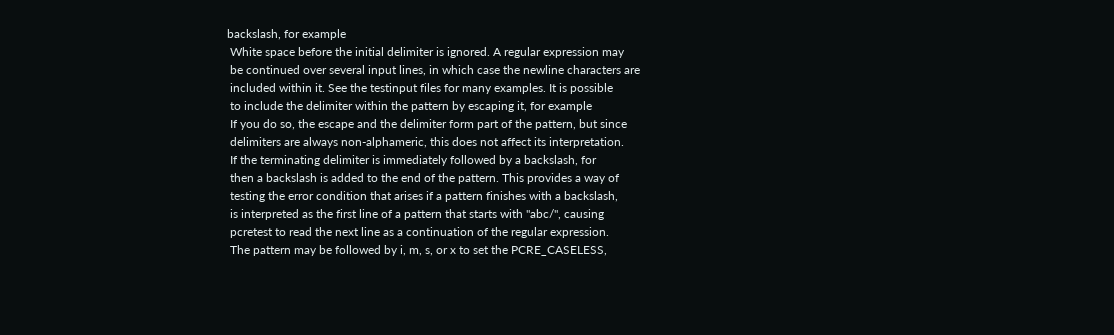backslash, for example
 White space before the initial delimiter is ignored. A regular expression may
 be continued over several input lines, in which case the newline characters are
 included within it. See the testinput files for many examples. It is possible
 to include the delimiter within the pattern by escaping it, for example
 If you do so, the escape and the delimiter form part of the pattern, but since
 delimiters are always non-alphameric, this does not affect its interpretation.
 If the terminating delimiter is immediately followed by a backslash, for
 then a backslash is added to the end of the pattern. This provides a way of
 testing the error condition that arises if a pattern finishes with a backslash,
 is interpreted as the first line of a pattern that starts with "abc/", causing
 pcretest to read the next line as a continuation of the regular expression.
 The pattern may be followed by i, m, s, or x to set the PCRE_CASELESS,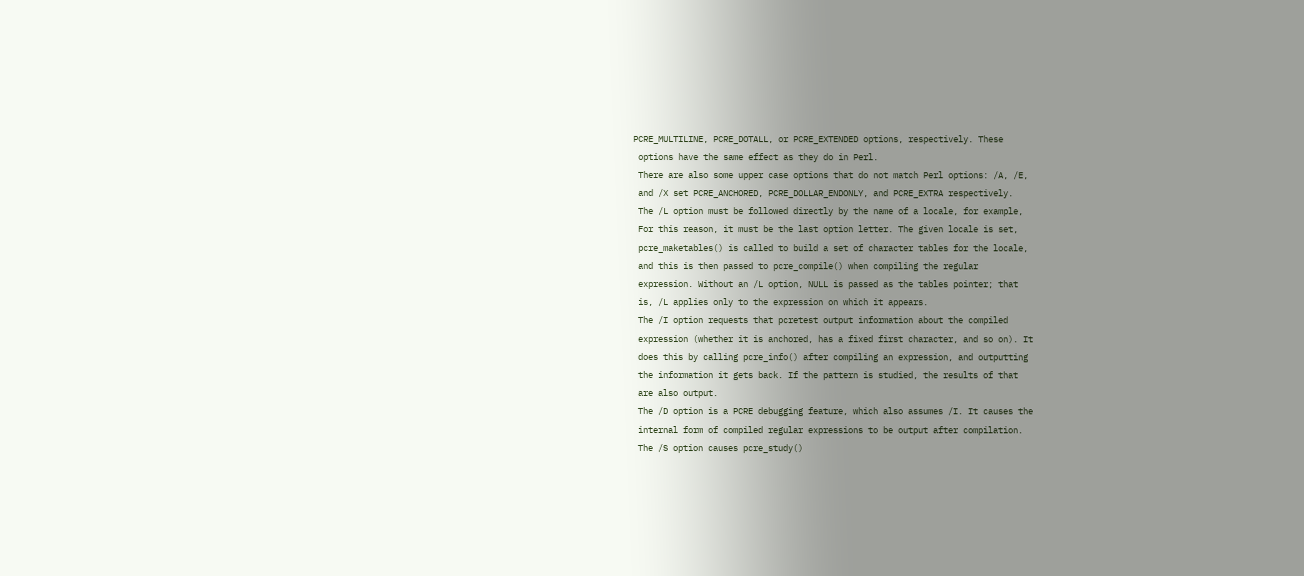PCRE_MULTILINE, PCRE_DOTALL, or PCRE_EXTENDED options, respectively. These
 options have the same effect as they do in Perl.
 There are also some upper case options that do not match Perl options: /A, /E,
 and /X set PCRE_ANCHORED, PCRE_DOLLAR_ENDONLY, and PCRE_EXTRA respectively.
 The /L option must be followed directly by the name of a locale, for example,
 For this reason, it must be the last option letter. The given locale is set,
 pcre_maketables() is called to build a set of character tables for the locale,
 and this is then passed to pcre_compile() when compiling the regular
 expression. Without an /L option, NULL is passed as the tables pointer; that
 is, /L applies only to the expression on which it appears.
 The /I option requests that pcretest output information about the compiled
 expression (whether it is anchored, has a fixed first character, and so on). It
 does this by calling pcre_info() after compiling an expression, and outputting
 the information it gets back. If the pattern is studied, the results of that
 are also output.
 The /D option is a PCRE debugging feature, which also assumes /I. It causes the
 internal form of compiled regular expressions to be output after compilation.
 The /S option causes pcre_study()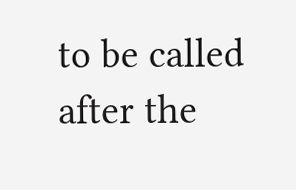to be called after the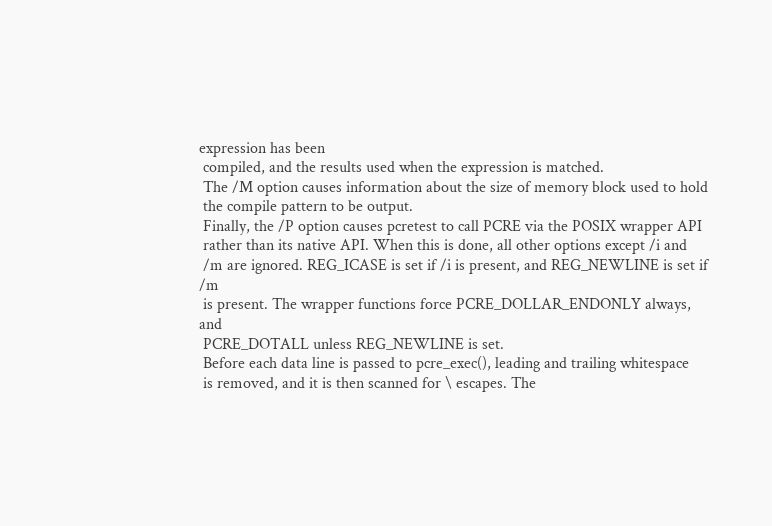expression has been
 compiled, and the results used when the expression is matched.
 The /M option causes information about the size of memory block used to hold
 the compile pattern to be output.
 Finally, the /P option causes pcretest to call PCRE via the POSIX wrapper API
 rather than its native API. When this is done, all other options except /i and
 /m are ignored. REG_ICASE is set if /i is present, and REG_NEWLINE is set if /m
 is present. The wrapper functions force PCRE_DOLLAR_ENDONLY always, and
 PCRE_DOTALL unless REG_NEWLINE is set.
 Before each data line is passed to pcre_exec(), leading and trailing whitespace
 is removed, and it is then scanned for \ escapes. The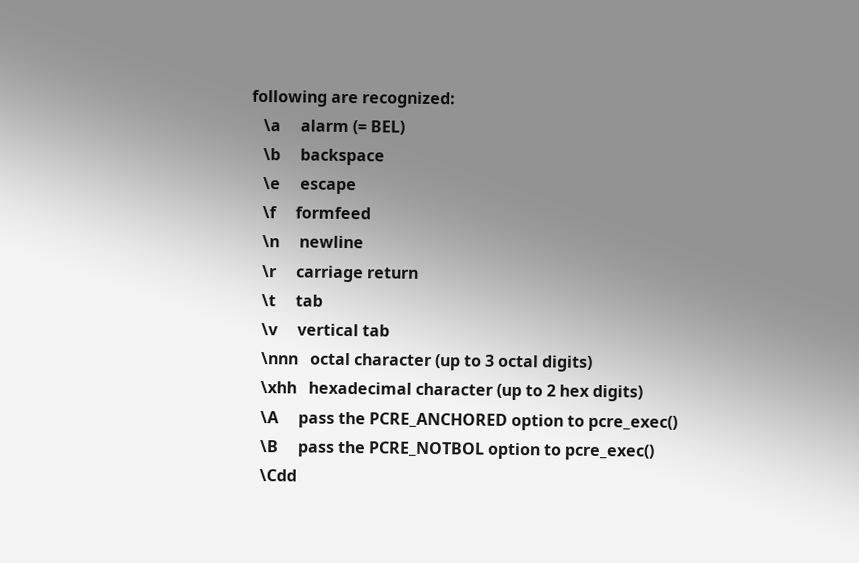following are recognized:
   \a     alarm (= BEL)
   \b     backspace
   \e     escape
   \f     formfeed
   \n     newline
   \r     carriage return
   \t     tab
   \v     vertical tab
   \nnn   octal character (up to 3 octal digits)
   \xhh   hexadecimal character (up to 2 hex digits)
   \A     pass the PCRE_ANCHORED option to pcre_exec()
   \B     pass the PCRE_NOTBOL option to pcre_exec()
   \Cdd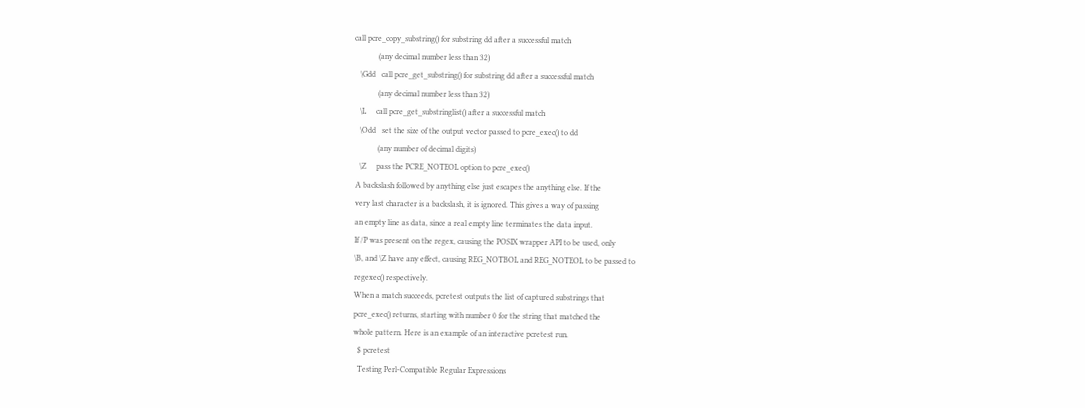call pcre_copy_substring() for substring dd after a successful match
            (any decimal number less than 32)
   \Gdd   call pcre_get_substring() for substring dd after a successful match
            (any decimal number less than 32)
   \L     call pcre_get_substringlist() after a successful match
   \Odd   set the size of the output vector passed to pcre_exec() to dd
            (any number of decimal digits)
   \Z     pass the PCRE_NOTEOL option to pcre_exec()
 A backslash followed by anything else just escapes the anything else. If the
 very last character is a backslash, it is ignored. This gives a way of passing
 an empty line as data, since a real empty line terminates the data input.
 If /P was present on the regex, causing the POSIX wrapper API to be used, only
 \B, and \Z have any effect, causing REG_NOTBOL and REG_NOTEOL to be passed to
 regexec() respectively.
 When a match succeeds, pcretest outputs the list of captured substrings that
 pcre_exec() returns, starting with number 0 for the string that matched the
 whole pattern. Here is an example of an interactive pcretest run.
   $ pcretest
   Testing Perl-Compatible Regular Expressions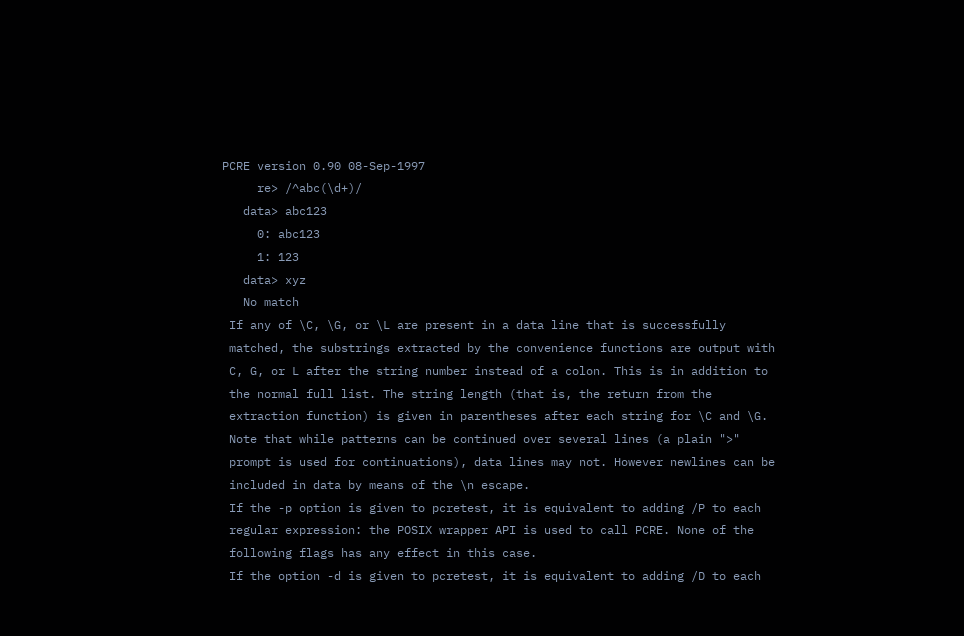PCRE version 0.90 08-Sep-1997
     re> /^abc(\d+)/
   data> abc123
     0: abc123
     1: 123
   data> xyz
   No match
 If any of \C, \G, or \L are present in a data line that is successfully
 matched, the substrings extracted by the convenience functions are output with
 C, G, or L after the string number instead of a colon. This is in addition to
 the normal full list. The string length (that is, the return from the
 extraction function) is given in parentheses after each string for \C and \G.
 Note that while patterns can be continued over several lines (a plain ">"
 prompt is used for continuations), data lines may not. However newlines can be
 included in data by means of the \n escape.
 If the -p option is given to pcretest, it is equivalent to adding /P to each
 regular expression: the POSIX wrapper API is used to call PCRE. None of the
 following flags has any effect in this case.
 If the option -d is given to pcretest, it is equivalent to adding /D to each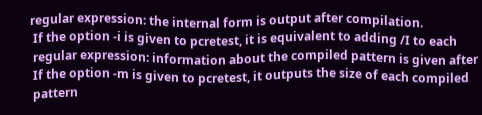regular expression: the internal form is output after compilation.
 If the option -i is given to pcretest, it is equivalent to adding /I to each
 regular expression: information about the compiled pattern is given after
 If the option -m is given to pcretest, it outputs the size of each compiled
 pattern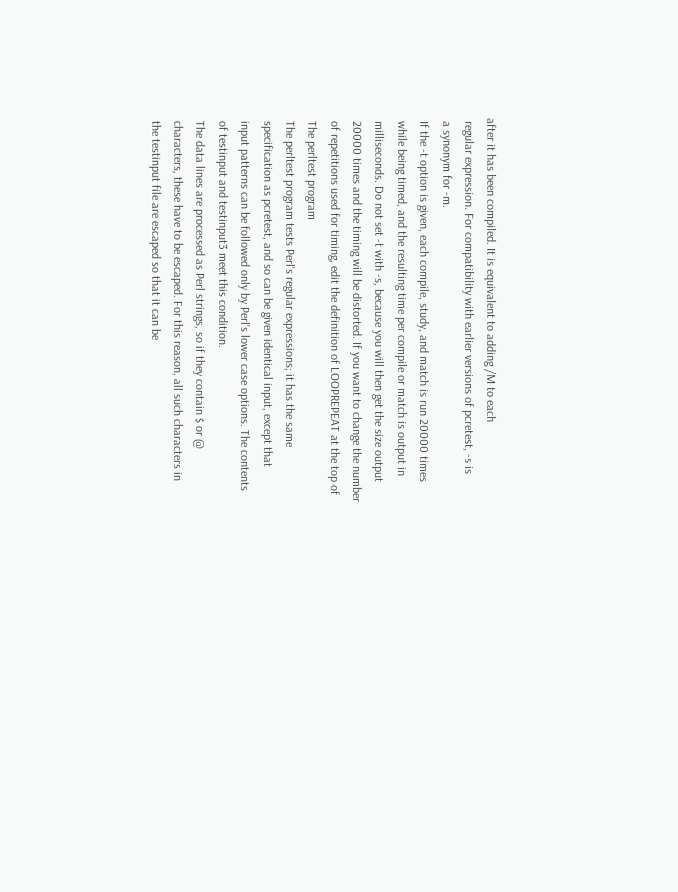after it has been compiled. It is equivalent to adding /M to each
 regular expression. For compatibility with earlier versions of pcretest, -s is
 a synonym for -m.
 If the -t option is given, each compile, study, and match is run 20000 times
 while being timed, and the resulting time per compile or match is output in
 milliseconds. Do not set -t with -s, because you will then get the size output
 20000 times and the timing will be distorted. If you want to change the number
 of repetitions used for timing, edit the definition of LOOPREPEAT at the top of
 The perltest program
 The perltest program tests Perl's regular expressions; it has the same
 specification as pcretest, and so can be given identical input, except that
 input patterns can be followed only by Perl's lower case options. The contents
 of testinput and testinput3 meet this condition.
 The data lines are processed as Perl strings, so if they contain $ or @
 characters, these have to be escaped. For this reason, all such characters in
 the testinput file are escaped so that it can be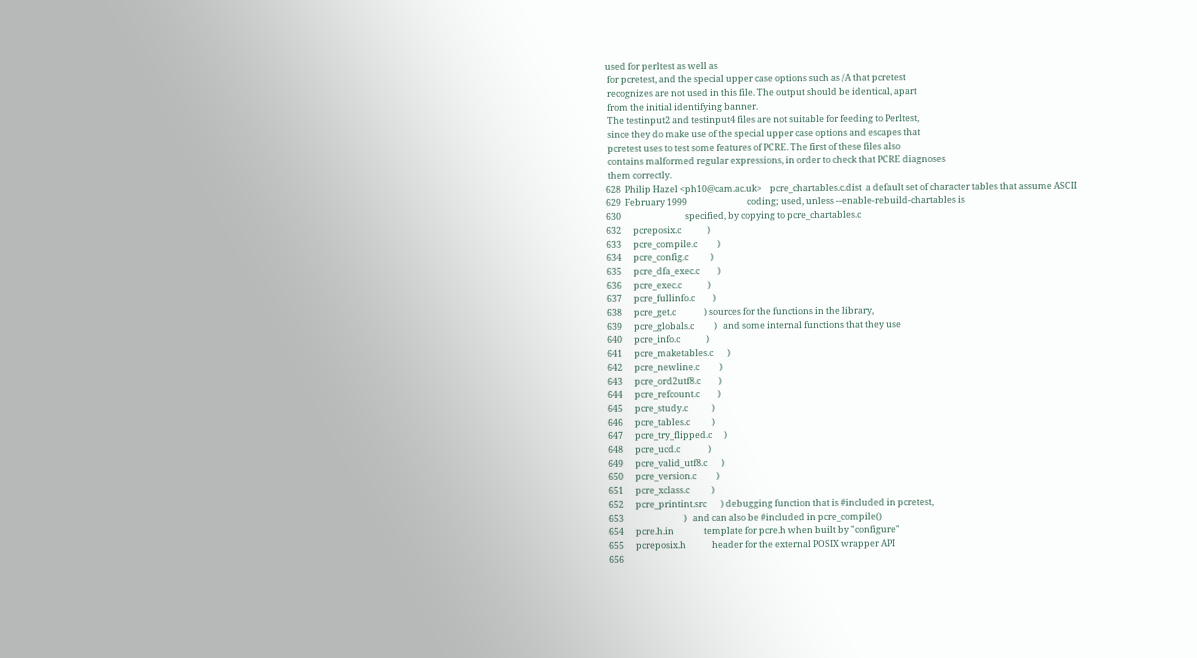used for perltest as well as
 for pcretest, and the special upper case options such as /A that pcretest
 recognizes are not used in this file. The output should be identical, apart
 from the initial identifying banner.
 The testinput2 and testinput4 files are not suitable for feeding to Perltest,
 since they do make use of the special upper case options and escapes that
 pcretest uses to test some features of PCRE. The first of these files also
 contains malformed regular expressions, in order to check that PCRE diagnoses
 them correctly.
628  Philip Hazel <ph10@cam.ac.uk>    pcre_chartables.c.dist  a default set of character tables that assume ASCII
629  February 1999                              coding; used, unless --enable-rebuild-chartables is
630                                specified, by copying to pcre_chartables.c
632      pcreposix.c             )
633      pcre_compile.c          )
634      pcre_config.c           )
635      pcre_dfa_exec.c         )
636      pcre_exec.c             )
637      pcre_fullinfo.c         )
638      pcre_get.c              ) sources for the functions in the library,
639      pcre_globals.c          )   and some internal functions that they use
640      pcre_info.c             )
641      pcre_maketables.c       )
642      pcre_newline.c          )
643      pcre_ord2utf8.c         )
644      pcre_refcount.c         )
645      pcre_study.c            )
646      pcre_tables.c           )
647      pcre_try_flipped.c      )
648      pcre_ucd.c              )
649      pcre_valid_utf8.c       )
650      pcre_version.c          )
651      pcre_xclass.c           )
652      pcre_printint.src       ) debugging function that is #included in pcretest,
653                              )   and can also be #included in pcre_compile()
654      pcre.h.in               template for pcre.h when built by "configure"
655      pcreposix.h             header for the external POSIX wrapper API
656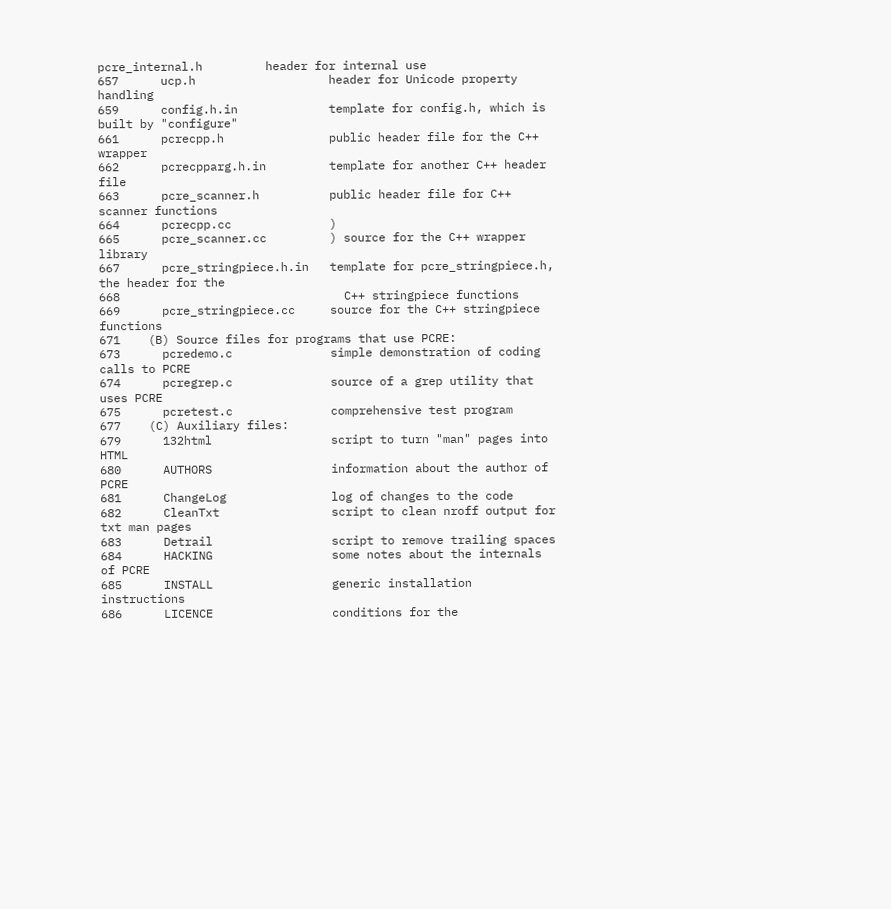pcre_internal.h         header for internal use
657      ucp.h                   header for Unicode property handling
659      config.h.in             template for config.h, which is built by "configure"
661      pcrecpp.h               public header file for the C++ wrapper
662      pcrecpparg.h.in         template for another C++ header file
663      pcre_scanner.h          public header file for C++ scanner functions
664      pcrecpp.cc              )
665      pcre_scanner.cc         ) source for the C++ wrapper library
667      pcre_stringpiece.h.in   template for pcre_stringpiece.h, the header for the
668                                C++ stringpiece functions
669      pcre_stringpiece.cc     source for the C++ stringpiece functions
671    (B) Source files for programs that use PCRE:
673      pcredemo.c              simple demonstration of coding calls to PCRE
674      pcregrep.c              source of a grep utility that uses PCRE
675      pcretest.c              comprehensive test program
677    (C) Auxiliary files:
679      132html                 script to turn "man" pages into HTML
680      AUTHORS                 information about the author of PCRE
681      ChangeLog               log of changes to the code
682      CleanTxt                script to clean nroff output for txt man pages
683      Detrail                 script to remove trailing spaces
684      HACKING                 some notes about the internals of PCRE
685      INSTALL                 generic installation instructions
686      LICENCE                 conditions for the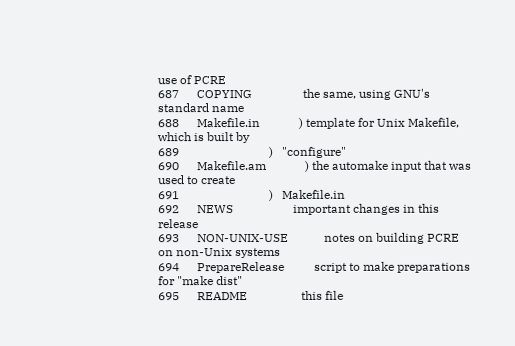use of PCRE
687      COPYING                 the same, using GNU's standard name
688      Makefile.in             ) template for Unix Makefile, which is built by
689                              )   "configure"
690      Makefile.am             ) the automake input that was used to create
691                              )   Makefile.in
692      NEWS                    important changes in this release
693      NON-UNIX-USE            notes on building PCRE on non-Unix systems
694      PrepareRelease          script to make preparations for "make dist"
695      README                  this file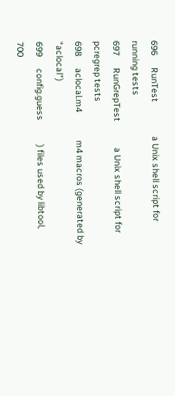696      RunTest                 a Unix shell script for running tests
697      RunGrepTest             a Unix shell script for pcregrep tests
698      aclocal.m4              m4 macros (generated by "aclocal")
699      config.guess            ) files used by libtool,
700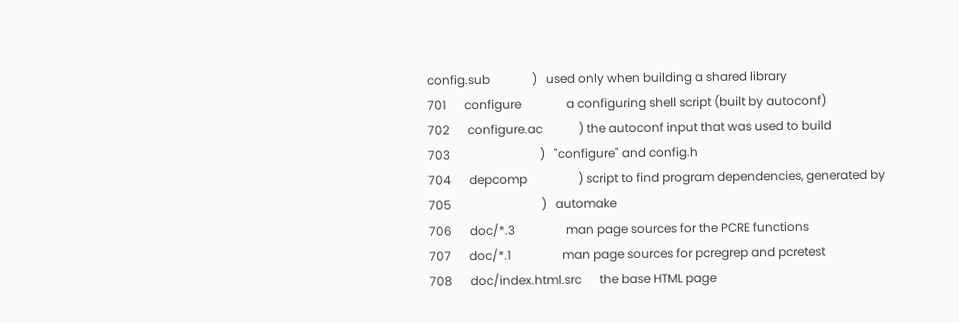config.sub              )   used only when building a shared library
701      configure               a configuring shell script (built by autoconf)
702      configure.ac            ) the autoconf input that was used to build
703                              )   "configure" and config.h
704      depcomp                 ) script to find program dependencies, generated by
705                              )   automake
706      doc/*.3                 man page sources for the PCRE functions
707      doc/*.1                 man page sources for pcregrep and pcretest
708      doc/index.html.src      the base HTML page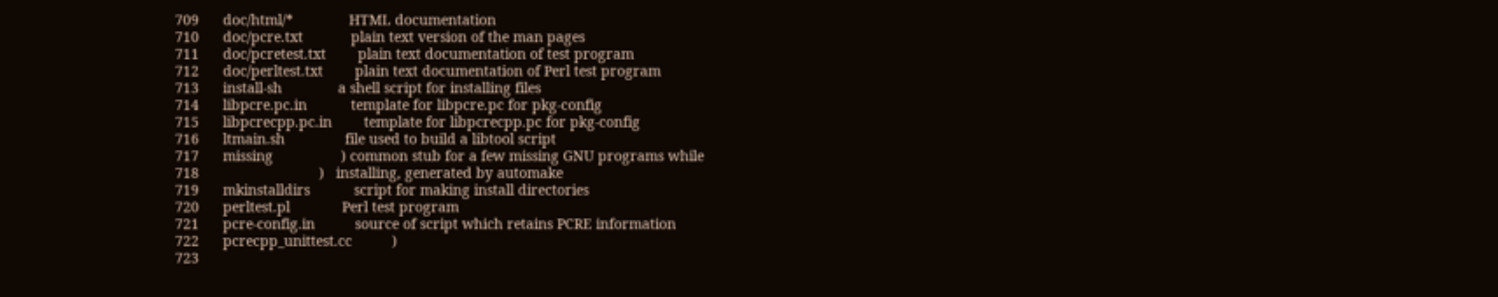709      doc/html/*              HTML documentation
710      doc/pcre.txt            plain text version of the man pages
711      doc/pcretest.txt        plain text documentation of test program
712      doc/perltest.txt        plain text documentation of Perl test program
713      install-sh              a shell script for installing files
714      libpcre.pc.in           template for libpcre.pc for pkg-config
715      libpcrecpp.pc.in        template for libpcrecpp.pc for pkg-config
716      ltmain.sh               file used to build a libtool script
717      missing                 ) common stub for a few missing GNU programs while
718                              )   installing, generated by automake
719      mkinstalldirs           script for making install directories
720      perltest.pl             Perl test program
721      pcre-config.in          source of script which retains PCRE information
722      pcrecpp_unittest.cc          )
723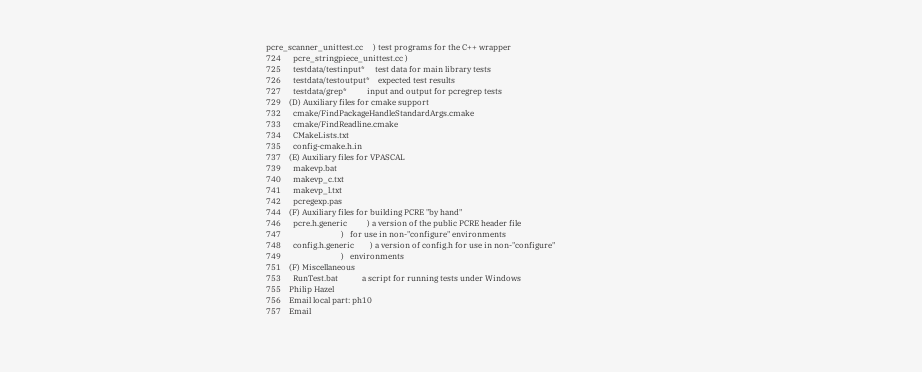pcre_scanner_unittest.cc     ) test programs for the C++ wrapper
724      pcre_stringpiece_unittest.cc )
725      testdata/testinput*     test data for main library tests
726      testdata/testoutput*    expected test results
727      testdata/grep*          input and output for pcregrep tests
729    (D) Auxiliary files for cmake support
732      cmake/FindPackageHandleStandardArgs.cmake
733      cmake/FindReadline.cmake
734      CMakeLists.txt
735      config-cmake.h.in
737    (E) Auxiliary files for VPASCAL
739      makevp.bat
740      makevp_c.txt
741      makevp_l.txt
742      pcregexp.pas
744    (F) Auxiliary files for building PCRE "by hand"
746      pcre.h.generic          ) a version of the public PCRE header file
747                              )   for use in non-"configure" environments
748      config.h.generic        ) a version of config.h for use in non-"configure"
749                              )   environments
751    (F) Miscellaneous
753      RunTest.bat            a script for running tests under Windows
755    Philip Hazel
756    Email local part: ph10
757    Email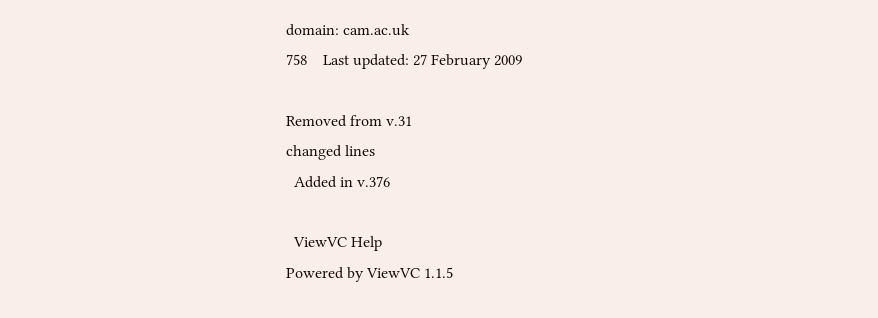domain: cam.ac.uk
758    Last updated: 27 February 2009

Removed from v.31
changed lines
  Added in v.376

  ViewVC Help
Powered by ViewVC 1.1.5